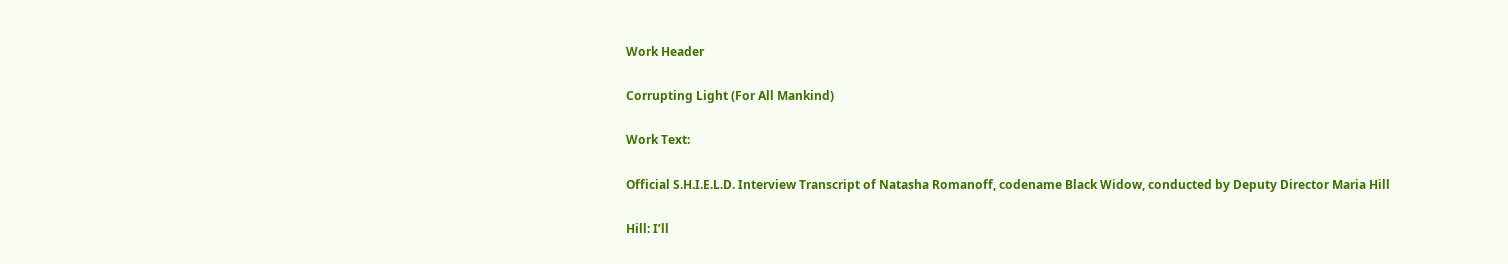Work Header

Corrupting Light (For All Mankind)

Work Text:

Official S.H.I.E.L.D. Interview Transcript of Natasha Romanoff, codename Black Widow, conducted by Deputy Director Maria Hill

Hill: I’ll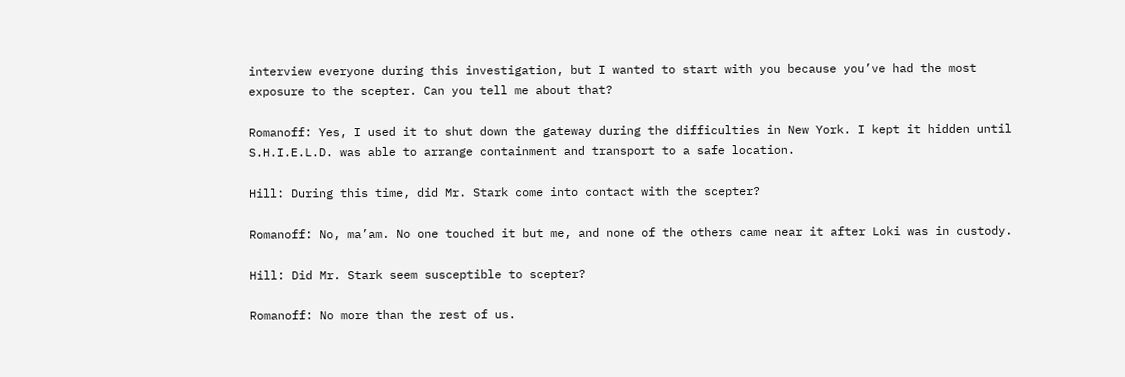interview everyone during this investigation, but I wanted to start with you because you’ve had the most exposure to the scepter. Can you tell me about that?

Romanoff: Yes, I used it to shut down the gateway during the difficulties in New York. I kept it hidden until S.H.I.E.L.D. was able to arrange containment and transport to a safe location.

Hill: During this time, did Mr. Stark come into contact with the scepter?

Romanoff: No, ma’am. No one touched it but me, and none of the others came near it after Loki was in custody.

Hill: Did Mr. Stark seem susceptible to scepter?

Romanoff: No more than the rest of us.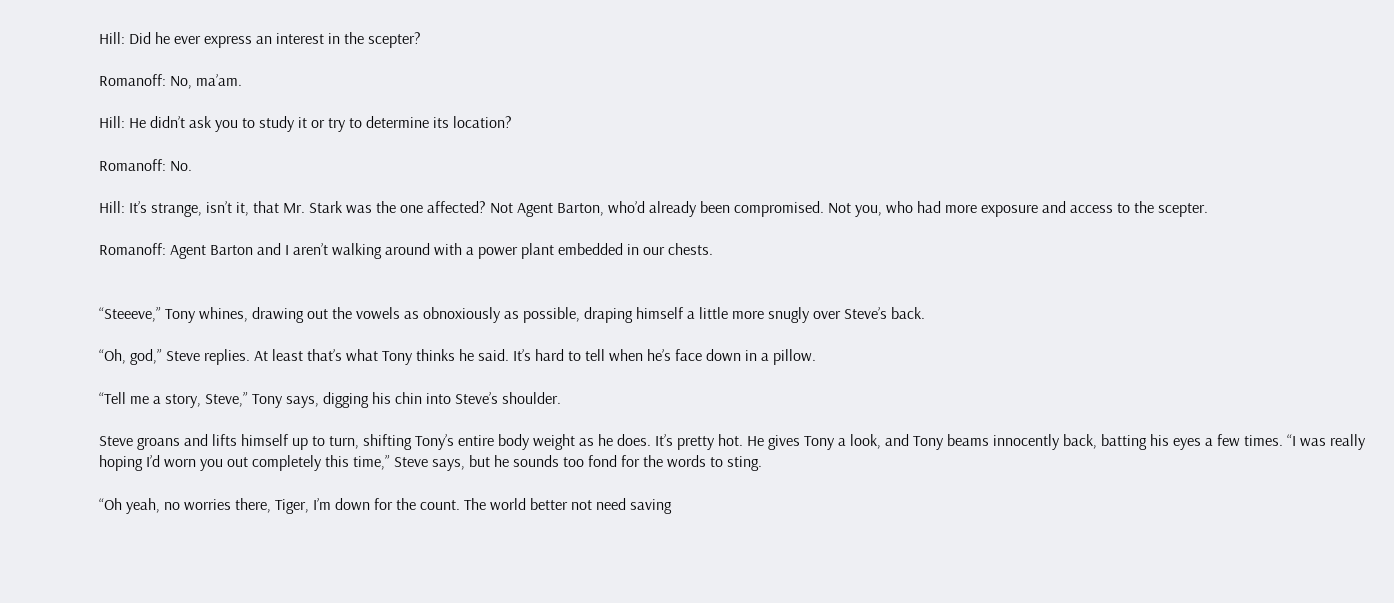Hill: Did he ever express an interest in the scepter?

Romanoff: No, ma’am.

Hill: He didn’t ask you to study it or try to determine its location?

Romanoff: No.

Hill: It’s strange, isn’t it, that Mr. Stark was the one affected? Not Agent Barton, who’d already been compromised. Not you, who had more exposure and access to the scepter.

Romanoff: Agent Barton and I aren’t walking around with a power plant embedded in our chests.


“Steeeve,” Tony whines, drawing out the vowels as obnoxiously as possible, draping himself a little more snugly over Steve’s back.

“Oh, god,” Steve replies. At least that’s what Tony thinks he said. It’s hard to tell when he’s face down in a pillow.

“Tell me a story, Steve,” Tony says, digging his chin into Steve’s shoulder.

Steve groans and lifts himself up to turn, shifting Tony’s entire body weight as he does. It’s pretty hot. He gives Tony a look, and Tony beams innocently back, batting his eyes a few times. “I was really hoping I’d worn you out completely this time,” Steve says, but he sounds too fond for the words to sting.

“Oh yeah, no worries there, Tiger, I’m down for the count. The world better not need saving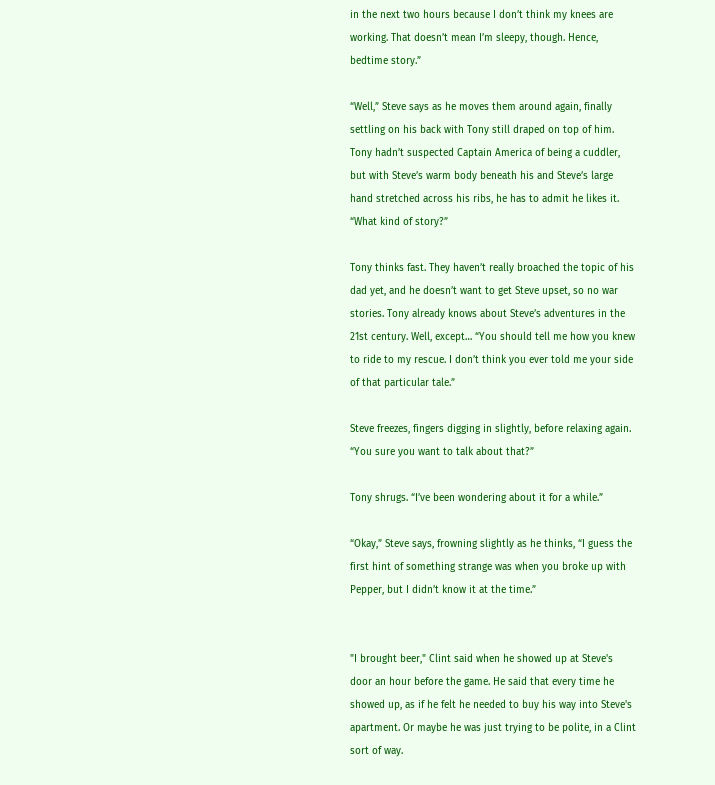in the next two hours because I don’t think my knees are working. That doesn’t mean I’m sleepy, though. Hence, bedtime story.”

“Well,” Steve says as he moves them around again, finally settling on his back with Tony still draped on top of him. Tony hadn’t suspected Captain America of being a cuddler, but with Steve’s warm body beneath his and Steve’s large hand stretched across his ribs, he has to admit he likes it. “What kind of story?”

Tony thinks fast. They haven’t really broached the topic of his dad yet, and he doesn’t want to get Steve upset, so no war stories. Tony already knows about Steve’s adventures in the 21st century. Well, except… “You should tell me how you knew to ride to my rescue. I don’t think you ever told me your side of that particular tale.”

Steve freezes, fingers digging in slightly, before relaxing again. “You sure you want to talk about that?”

Tony shrugs. “I’ve been wondering about it for a while.”

“Okay,” Steve says, frowning slightly as he thinks, “I guess the first hint of something strange was when you broke up with Pepper, but I didn’t know it at the time.”


"I brought beer," Clint said when he showed up at Steve's door an hour before the game. He said that every time he showed up, as if he felt he needed to buy his way into Steve's apartment. Or maybe he was just trying to be polite, in a Clint sort of way.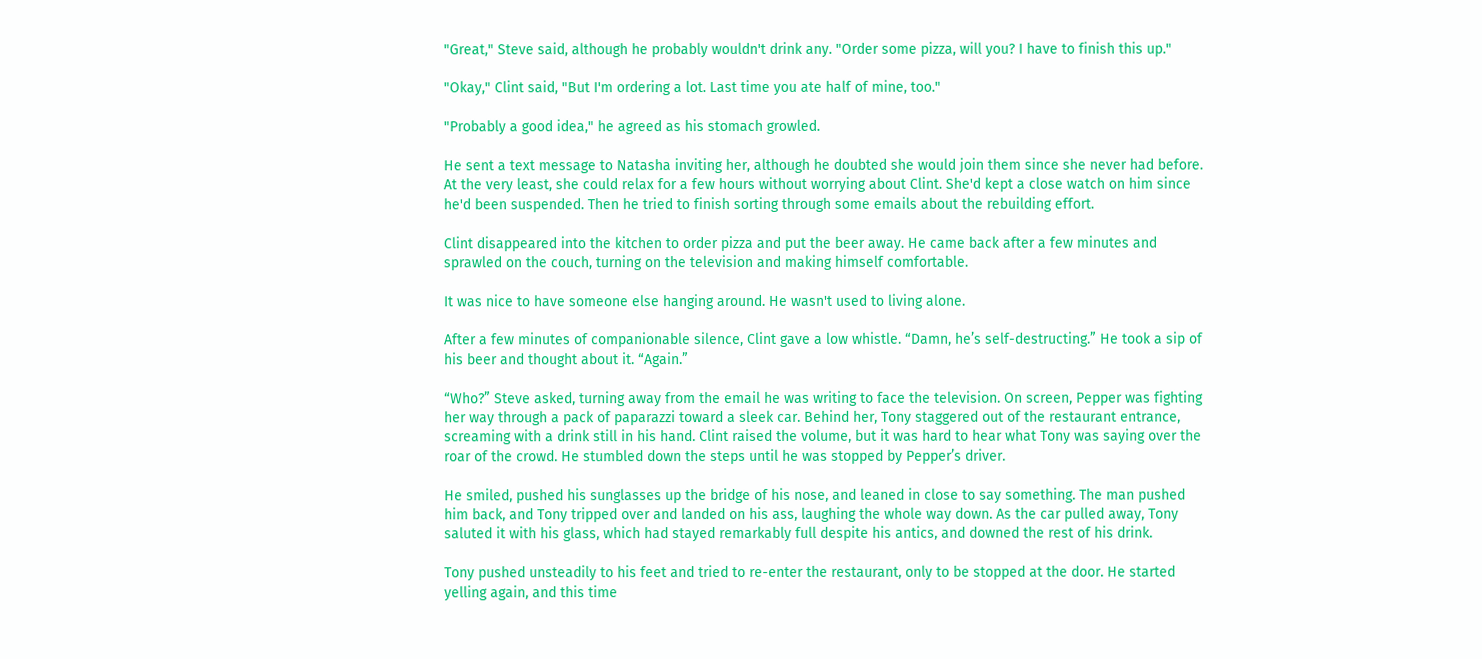"Great," Steve said, although he probably wouldn't drink any. "Order some pizza, will you? I have to finish this up."

"Okay," Clint said, "But I'm ordering a lot. Last time you ate half of mine, too."

"Probably a good idea," he agreed as his stomach growled.

He sent a text message to Natasha inviting her, although he doubted she would join them since she never had before. At the very least, she could relax for a few hours without worrying about Clint. She'd kept a close watch on him since he'd been suspended. Then he tried to finish sorting through some emails about the rebuilding effort.

Clint disappeared into the kitchen to order pizza and put the beer away. He came back after a few minutes and sprawled on the couch, turning on the television and making himself comfortable.

It was nice to have someone else hanging around. He wasn't used to living alone.

After a few minutes of companionable silence, Clint gave a low whistle. “Damn, he’s self-destructing.” He took a sip of his beer and thought about it. “Again.”

“Who?” Steve asked, turning away from the email he was writing to face the television. On screen, Pepper was fighting her way through a pack of paparazzi toward a sleek car. Behind her, Tony staggered out of the restaurant entrance, screaming with a drink still in his hand. Clint raised the volume, but it was hard to hear what Tony was saying over the roar of the crowd. He stumbled down the steps until he was stopped by Pepper’s driver.

He smiled, pushed his sunglasses up the bridge of his nose, and leaned in close to say something. The man pushed him back, and Tony tripped over and landed on his ass, laughing the whole way down. As the car pulled away, Tony saluted it with his glass, which had stayed remarkably full despite his antics, and downed the rest of his drink.

Tony pushed unsteadily to his feet and tried to re-enter the restaurant, only to be stopped at the door. He started yelling again, and this time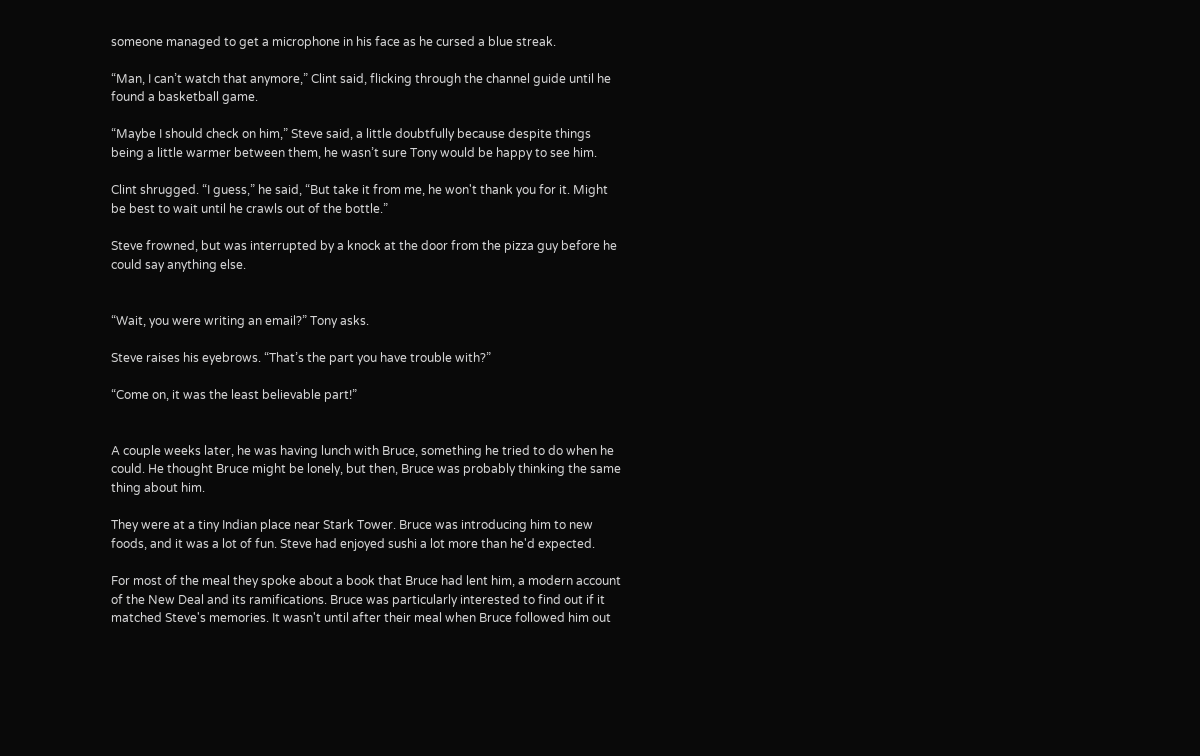someone managed to get a microphone in his face as he cursed a blue streak.

“Man, I can’t watch that anymore,” Clint said, flicking through the channel guide until he found a basketball game.

“Maybe I should check on him,” Steve said, a little doubtfully because despite things being a little warmer between them, he wasn’t sure Tony would be happy to see him.

Clint shrugged. “I guess,” he said, “But take it from me, he won't thank you for it. Might be best to wait until he crawls out of the bottle.”

Steve frowned, but was interrupted by a knock at the door from the pizza guy before he could say anything else.


“Wait, you were writing an email?” Tony asks.

Steve raises his eyebrows. “That’s the part you have trouble with?”

“Come on, it was the least believable part!”


A couple weeks later, he was having lunch with Bruce, something he tried to do when he could. He thought Bruce might be lonely, but then, Bruce was probably thinking the same thing about him.

They were at a tiny Indian place near Stark Tower. Bruce was introducing him to new foods, and it was a lot of fun. Steve had enjoyed sushi a lot more than he'd expected.

For most of the meal they spoke about a book that Bruce had lent him, a modern account of the New Deal and its ramifications. Bruce was particularly interested to find out if it matched Steve's memories. It wasn't until after their meal when Bruce followed him out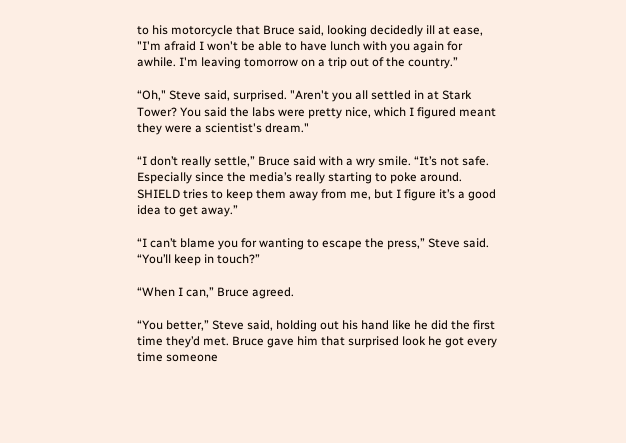to his motorcycle that Bruce said, looking decidedly ill at ease, "I'm afraid I won't be able to have lunch with you again for awhile. I'm leaving tomorrow on a trip out of the country.”

“Oh," Steve said, surprised. "Aren't you all settled in at Stark Tower? You said the labs were pretty nice, which I figured meant they were a scientist's dream."

“I don’t really settle,” Bruce said with a wry smile. “It’s not safe. Especially since the media’s really starting to poke around. SHIELD tries to keep them away from me, but I figure it’s a good idea to get away.”

“I can’t blame you for wanting to escape the press,” Steve said. “You’ll keep in touch?”

“When I can,” Bruce agreed.

“You better,” Steve said, holding out his hand like he did the first time they’d met. Bruce gave him that surprised look he got every time someone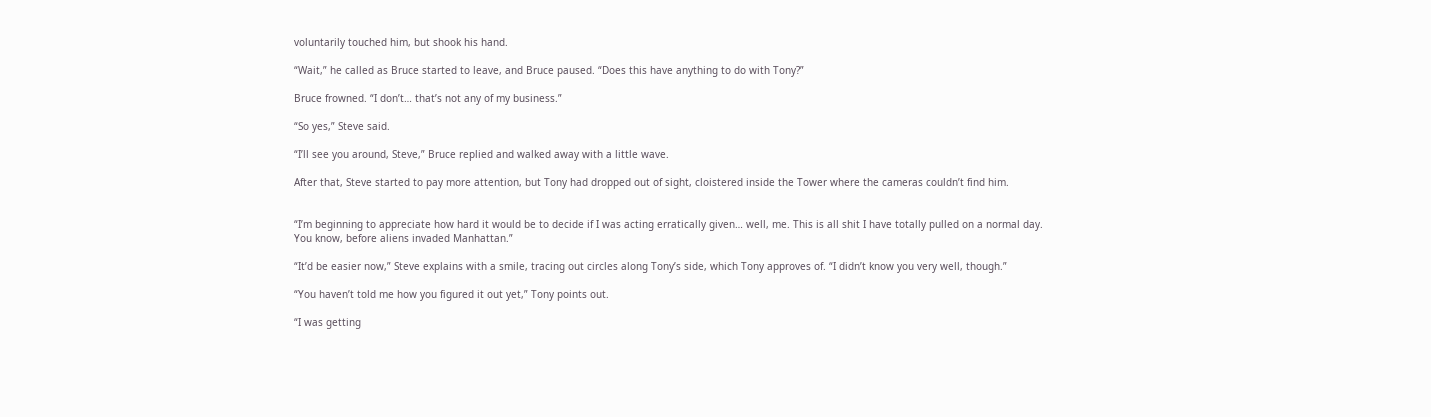voluntarily touched him, but shook his hand.

“Wait,” he called as Bruce started to leave, and Bruce paused. “Does this have anything to do with Tony?”

Bruce frowned. “I don’t… that’s not any of my business.”

“So yes,” Steve said.

“I’ll see you around, Steve,” Bruce replied and walked away with a little wave.

After that, Steve started to pay more attention, but Tony had dropped out of sight, cloistered inside the Tower where the cameras couldn’t find him.


“I’m beginning to appreciate how hard it would be to decide if I was acting erratically given… well, me. This is all shit I have totally pulled on a normal day. You know, before aliens invaded Manhattan.”

“It’d be easier now,” Steve explains with a smile, tracing out circles along Tony’s side, which Tony approves of. “I didn’t know you very well, though.”

“You haven’t told me how you figured it out yet,” Tony points out.

“I was getting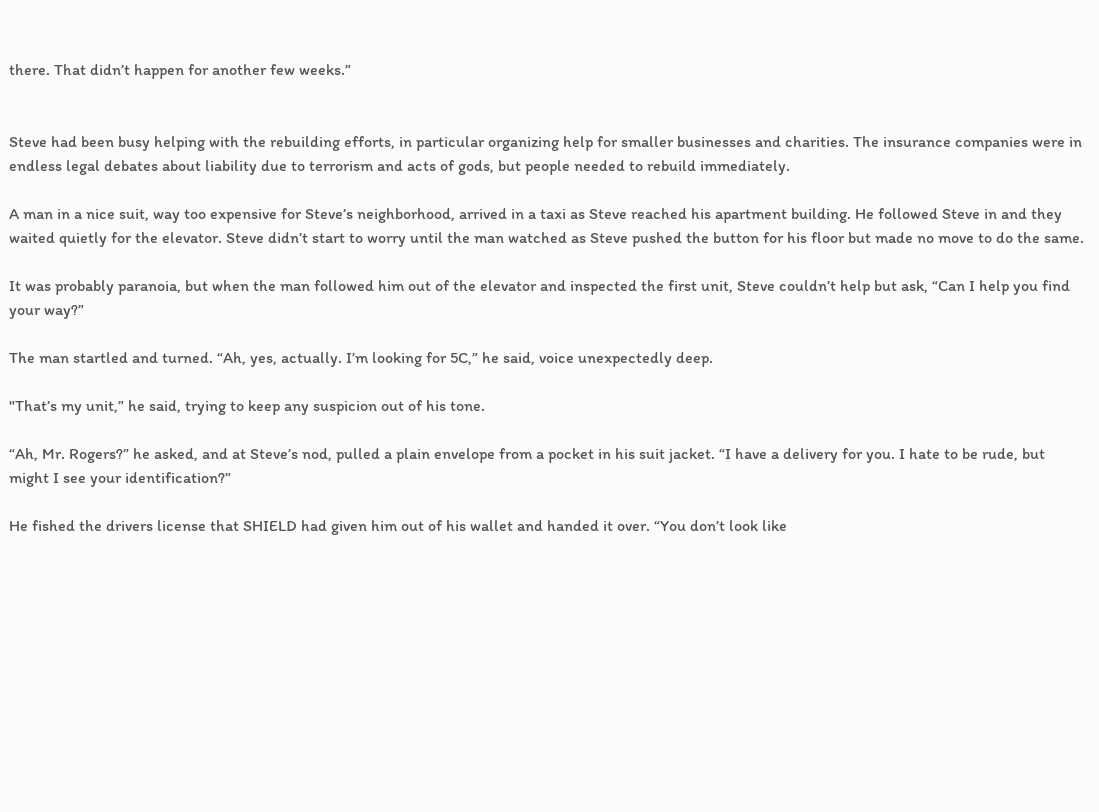there. That didn’t happen for another few weeks.”


Steve had been busy helping with the rebuilding efforts, in particular organizing help for smaller businesses and charities. The insurance companies were in endless legal debates about liability due to terrorism and acts of gods, but people needed to rebuild immediately.

A man in a nice suit, way too expensive for Steve’s neighborhood, arrived in a taxi as Steve reached his apartment building. He followed Steve in and they waited quietly for the elevator. Steve didn’t start to worry until the man watched as Steve pushed the button for his floor but made no move to do the same.

It was probably paranoia, but when the man followed him out of the elevator and inspected the first unit, Steve couldn’t help but ask, “Can I help you find your way?”

The man startled and turned. “Ah, yes, actually. I’m looking for 5C,” he said, voice unexpectedly deep.

"That’s my unit,” he said, trying to keep any suspicion out of his tone.

“Ah, Mr. Rogers?” he asked, and at Steve’s nod, pulled a plain envelope from a pocket in his suit jacket. “I have a delivery for you. I hate to be rude, but might I see your identification?”

He fished the drivers license that SHIELD had given him out of his wallet and handed it over. “You don’t look like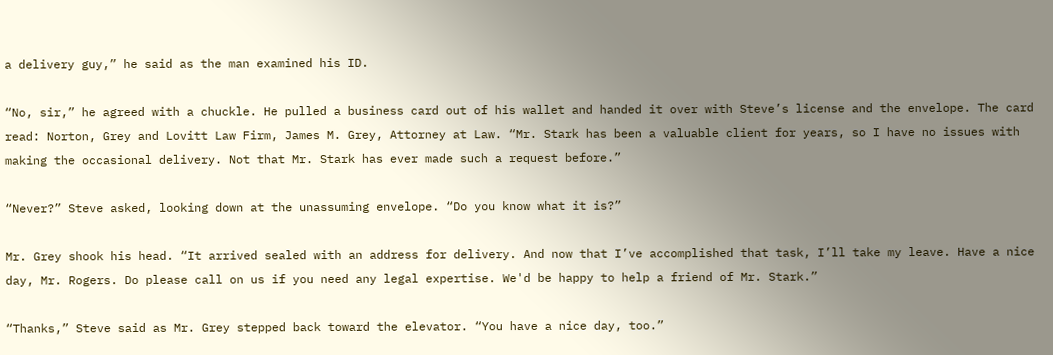a delivery guy,” he said as the man examined his ID.

“No, sir,” he agreed with a chuckle. He pulled a business card out of his wallet and handed it over with Steve’s license and the envelope. The card read: Norton, Grey and Lovitt Law Firm, James M. Grey, Attorney at Law. “Mr. Stark has been a valuable client for years, so I have no issues with making the occasional delivery. Not that Mr. Stark has ever made such a request before.”

“Never?” Steve asked, looking down at the unassuming envelope. “Do you know what it is?”

Mr. Grey shook his head. “It arrived sealed with an address for delivery. And now that I’ve accomplished that task, I’ll take my leave. Have a nice day, Mr. Rogers. Do please call on us if you need any legal expertise. We'd be happy to help a friend of Mr. Stark.”

“Thanks,” Steve said as Mr. Grey stepped back toward the elevator. “You have a nice day, too.”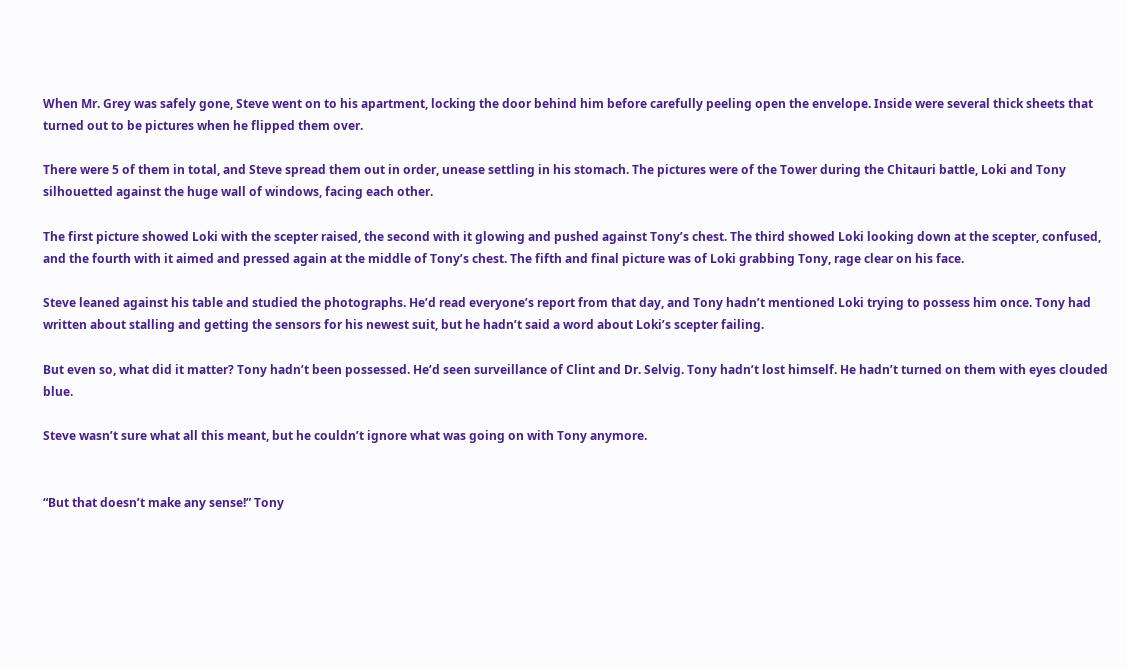When Mr. Grey was safely gone, Steve went on to his apartment, locking the door behind him before carefully peeling open the envelope. Inside were several thick sheets that turned out to be pictures when he flipped them over.

There were 5 of them in total, and Steve spread them out in order, unease settling in his stomach. The pictures were of the Tower during the Chitauri battle, Loki and Tony silhouetted against the huge wall of windows, facing each other.

The first picture showed Loki with the scepter raised, the second with it glowing and pushed against Tony’s chest. The third showed Loki looking down at the scepter, confused, and the fourth with it aimed and pressed again at the middle of Tony’s chest. The fifth and final picture was of Loki grabbing Tony, rage clear on his face.

Steve leaned against his table and studied the photographs. He’d read everyone’s report from that day, and Tony hadn’t mentioned Loki trying to possess him once. Tony had written about stalling and getting the sensors for his newest suit, but he hadn’t said a word about Loki’s scepter failing.

But even so, what did it matter? Tony hadn’t been possessed. He’d seen surveillance of Clint and Dr. Selvig. Tony hadn’t lost himself. He hadn’t turned on them with eyes clouded blue.

Steve wasn’t sure what all this meant, but he couldn’t ignore what was going on with Tony anymore.


“But that doesn’t make any sense!” Tony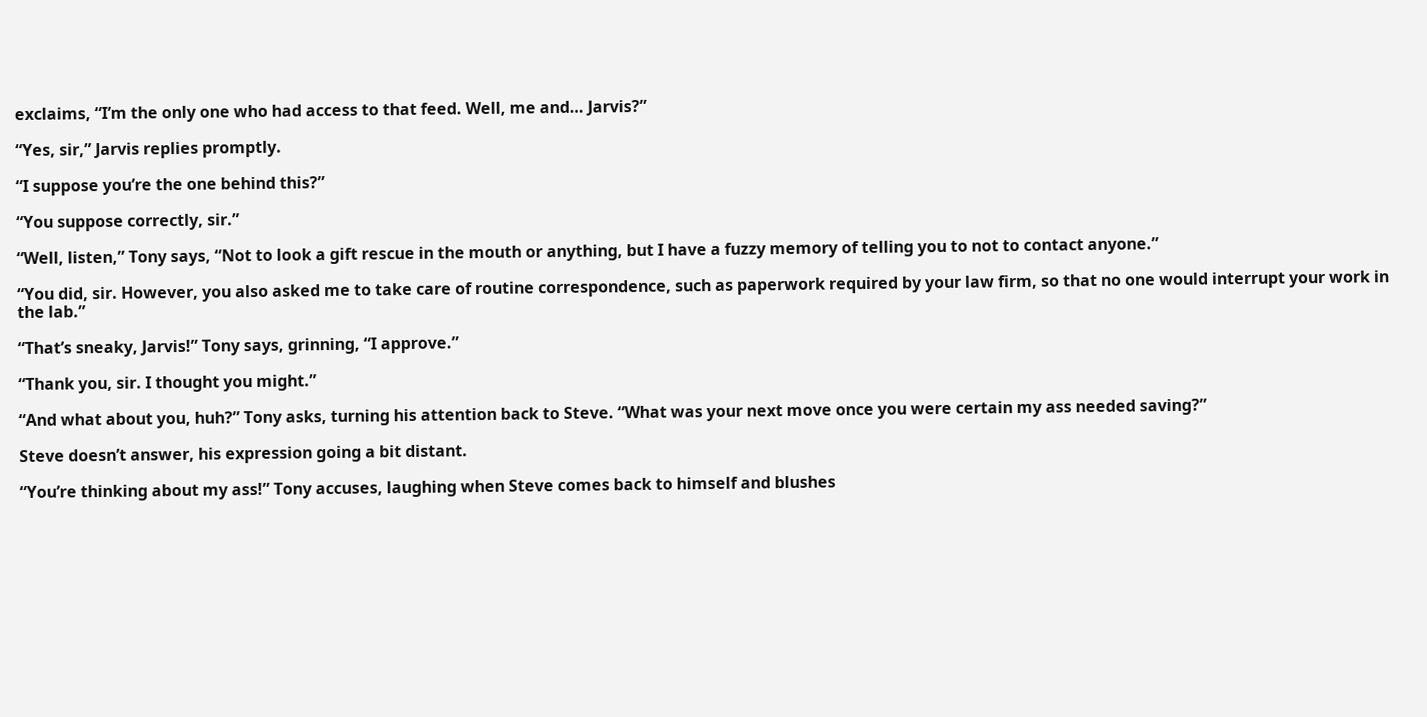exclaims, “I’m the only one who had access to that feed. Well, me and… Jarvis?”

“Yes, sir,” Jarvis replies promptly.

“I suppose you’re the one behind this?”

“You suppose correctly, sir.”

“Well, listen,” Tony says, “Not to look a gift rescue in the mouth or anything, but I have a fuzzy memory of telling you to not to contact anyone.”

“You did, sir. However, you also asked me to take care of routine correspondence, such as paperwork required by your law firm, so that no one would interrupt your work in the lab.”

“That’s sneaky, Jarvis!” Tony says, grinning, “I approve.”

“Thank you, sir. I thought you might.”

“And what about you, huh?” Tony asks, turning his attention back to Steve. “What was your next move once you were certain my ass needed saving?”

Steve doesn’t answer, his expression going a bit distant.

“You’re thinking about my ass!” Tony accuses, laughing when Steve comes back to himself and blushes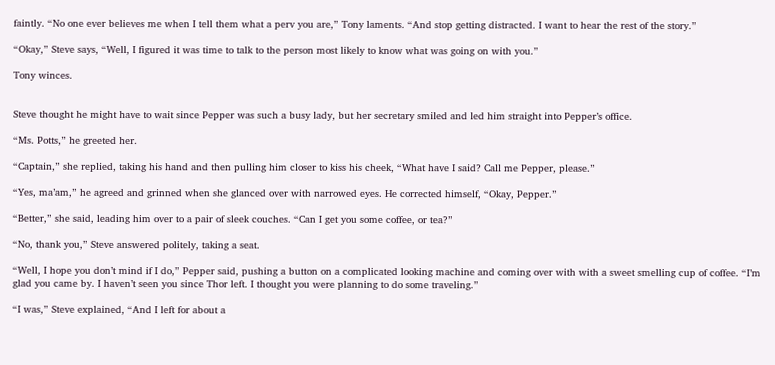faintly. “No one ever believes me when I tell them what a perv you are,” Tony laments. “And stop getting distracted. I want to hear the rest of the story.”

“Okay,” Steve says, “Well, I figured it was time to talk to the person most likely to know what was going on with you.”

Tony winces.


Steve thought he might have to wait since Pepper was such a busy lady, but her secretary smiled and led him straight into Pepper’s office.

“Ms. Potts,” he greeted her.

“Captain,” she replied, taking his hand and then pulling him closer to kiss his cheek, “What have I said? Call me Pepper, please.”

“Yes, ma’am,” he agreed and grinned when she glanced over with narrowed eyes. He corrected himself, “Okay, Pepper.”

“Better,” she said, leading him over to a pair of sleek couches. “Can I get you some coffee, or tea?”

“No, thank you,” Steve answered politely, taking a seat.

“Well, I hope you don’t mind if I do,” Pepper said, pushing a button on a complicated looking machine and coming over with with a sweet smelling cup of coffee. “I’m glad you came by. I haven’t seen you since Thor left. I thought you were planning to do some traveling.”

“I was,” Steve explained, “And I left for about a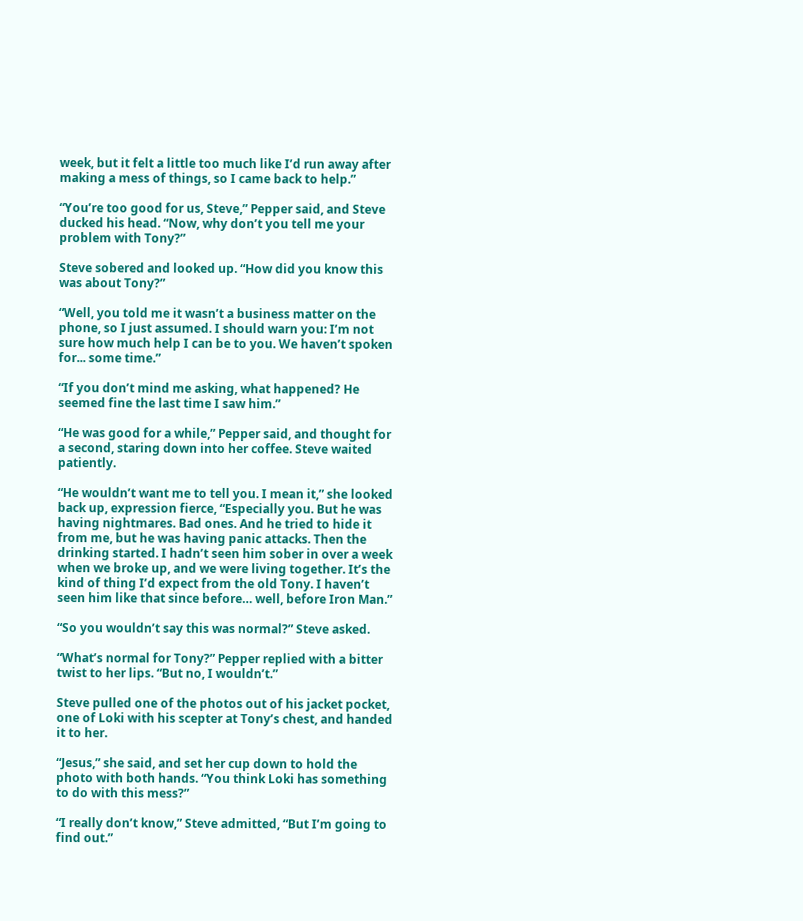week, but it felt a little too much like I’d run away after making a mess of things, so I came back to help.”

“You’re too good for us, Steve,” Pepper said, and Steve ducked his head. “Now, why don’t you tell me your problem with Tony?”

Steve sobered and looked up. “How did you know this was about Tony?”

“Well, you told me it wasn’t a business matter on the phone, so I just assumed. I should warn you: I’m not sure how much help I can be to you. We haven’t spoken for... some time.”

“If you don’t mind me asking, what happened? He seemed fine the last time I saw him.”

“He was good for a while,” Pepper said, and thought for a second, staring down into her coffee. Steve waited patiently.

“He wouldn’t want me to tell you. I mean it,” she looked back up, expression fierce, “Especially you. But he was having nightmares. Bad ones. And he tried to hide it from me, but he was having panic attacks. Then the drinking started. I hadn’t seen him sober in over a week when we broke up, and we were living together. It’s the kind of thing I’d expect from the old Tony. I haven’t seen him like that since before… well, before Iron Man.”

“So you wouldn’t say this was normal?” Steve asked.

“What’s normal for Tony?” Pepper replied with a bitter twist to her lips. “But no, I wouldn’t.”

Steve pulled one of the photos out of his jacket pocket, one of Loki with his scepter at Tony’s chest, and handed it to her.

“Jesus,” she said, and set her cup down to hold the photo with both hands. “You think Loki has something to do with this mess?”

“I really don’t know,” Steve admitted, “But I’m going to find out.”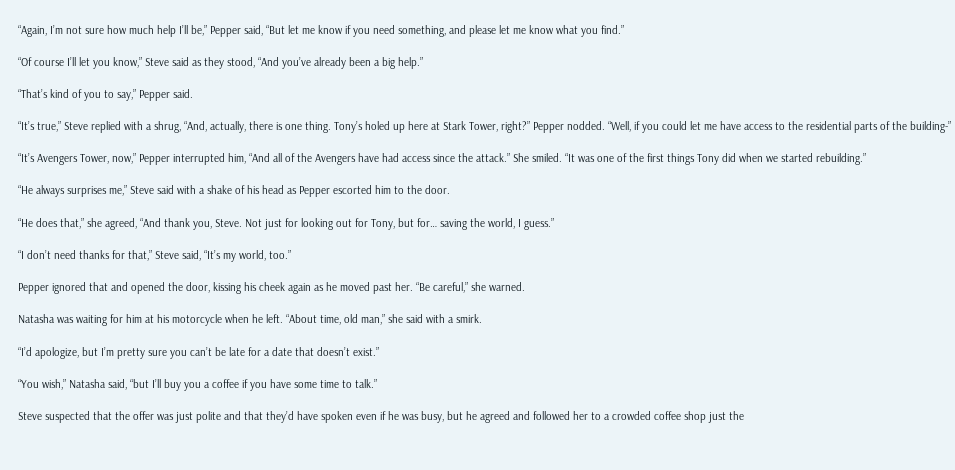“Again, I’m not sure how much help I’ll be,” Pepper said, “But let me know if you need something, and please let me know what you find.”

“Of course I’ll let you know,” Steve said as they stood, “And you’ve already been a big help.”

“That’s kind of you to say,” Pepper said.

“It’s true,” Steve replied with a shrug, “And, actually, there is one thing. Tony’s holed up here at Stark Tower, right?” Pepper nodded. “Well, if you could let me have access to the residential parts of the building-”

“It’s Avengers Tower, now,” Pepper interrupted him, “And all of the Avengers have had access since the attack.” She smiled. “It was one of the first things Tony did when we started rebuilding.”

“He always surprises me,” Steve said with a shake of his head as Pepper escorted him to the door.

“He does that,” she agreed, “And thank you, Steve. Not just for looking out for Tony, but for… saving the world, I guess.”

“I don’t need thanks for that,” Steve said, “It’s my world, too.”

Pepper ignored that and opened the door, kissing his cheek again as he moved past her. “Be careful,” she warned.

Natasha was waiting for him at his motorcycle when he left. “About time, old man,” she said with a smirk.

“I’d apologize, but I’m pretty sure you can’t be late for a date that doesn’t exist.”

“You wish,” Natasha said, “but I’ll buy you a coffee if you have some time to talk.”

Steve suspected that the offer was just polite and that they’d have spoken even if he was busy, but he agreed and followed her to a crowded coffee shop just the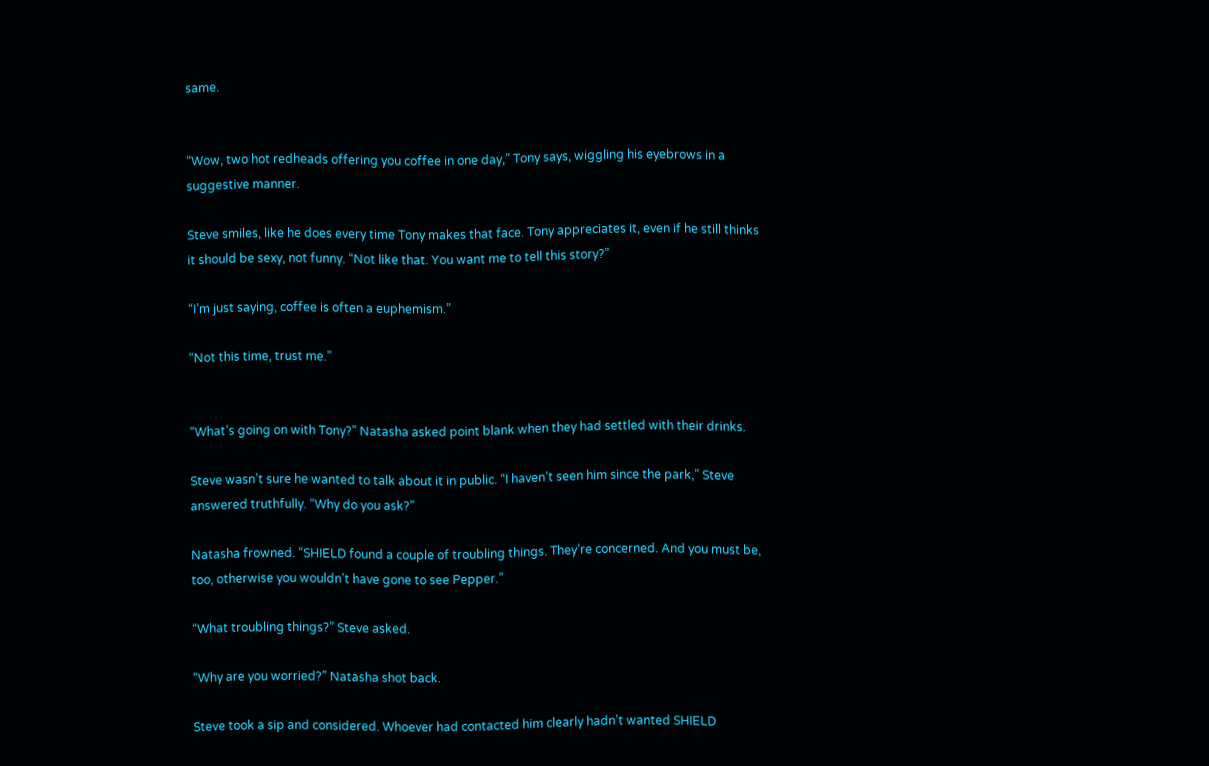same.


“Wow, two hot redheads offering you coffee in one day,” Tony says, wiggling his eyebrows in a suggestive manner.

Steve smiles, like he does every time Tony makes that face. Tony appreciates it, even if he still thinks it should be sexy, not funny. “Not like that. You want me to tell this story?”

“I’m just saying, coffee is often a euphemism.”

“Not this time, trust me.”


“What’s going on with Tony?” Natasha asked point blank when they had settled with their drinks.

Steve wasn’t sure he wanted to talk about it in public. “I haven’t seen him since the park,” Steve answered truthfully. “Why do you ask?”

Natasha frowned. “SHIELD found a couple of troubling things. They’re concerned. And you must be, too, otherwise you wouldn’t have gone to see Pepper.”

“What troubling things?” Steve asked.

“Why are you worried?” Natasha shot back.

Steve took a sip and considered. Whoever had contacted him clearly hadn’t wanted SHIELD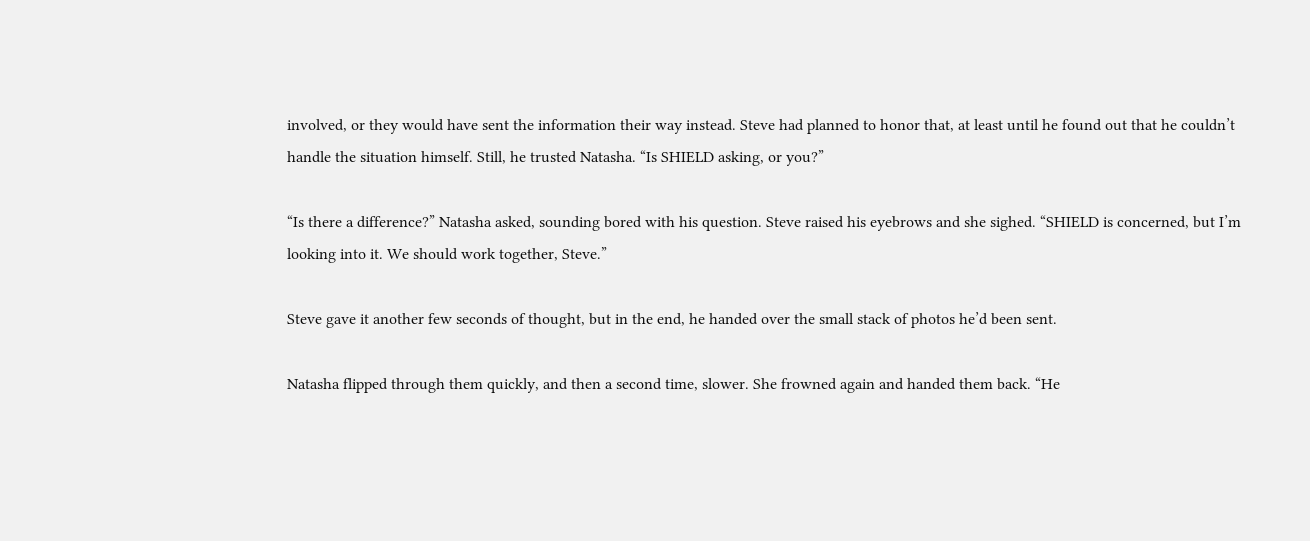involved, or they would have sent the information their way instead. Steve had planned to honor that, at least until he found out that he couldn’t handle the situation himself. Still, he trusted Natasha. “Is SHIELD asking, or you?”

“Is there a difference?” Natasha asked, sounding bored with his question. Steve raised his eyebrows and she sighed. “SHIELD is concerned, but I’m looking into it. We should work together, Steve.”

Steve gave it another few seconds of thought, but in the end, he handed over the small stack of photos he’d been sent.

Natasha flipped through them quickly, and then a second time, slower. She frowned again and handed them back. “He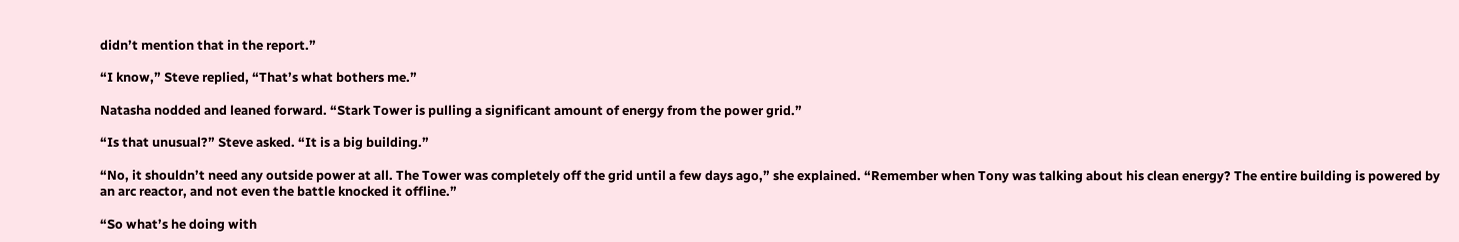didn’t mention that in the report.”

“I know,” Steve replied, “That’s what bothers me.”

Natasha nodded and leaned forward. “Stark Tower is pulling a significant amount of energy from the power grid.”

“Is that unusual?” Steve asked. “It is a big building.”

“No, it shouldn’t need any outside power at all. The Tower was completely off the grid until a few days ago,” she explained. “Remember when Tony was talking about his clean energy? The entire building is powered by an arc reactor, and not even the battle knocked it offline.”

“So what’s he doing with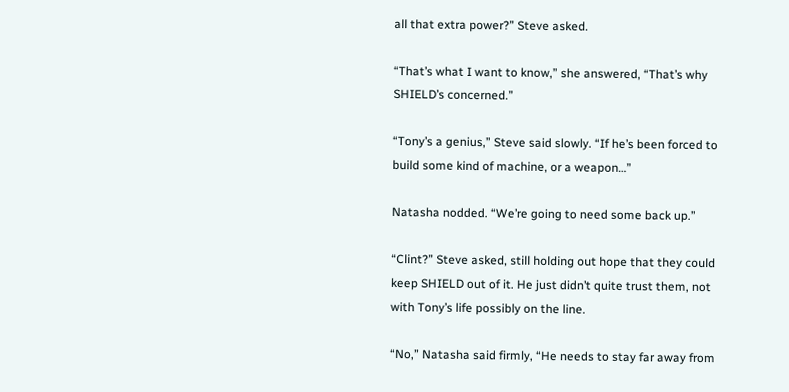all that extra power?” Steve asked.

“That’s what I want to know,” she answered, “That’s why SHIELD’s concerned.”

“Tony’s a genius,” Steve said slowly. “If he’s been forced to build some kind of machine, or a weapon…”

Natasha nodded. “We’re going to need some back up.”

“Clint?” Steve asked, still holding out hope that they could keep SHIELD out of it. He just didn’t quite trust them, not with Tony’s life possibly on the line.

“No,” Natasha said firmly, “He needs to stay far away from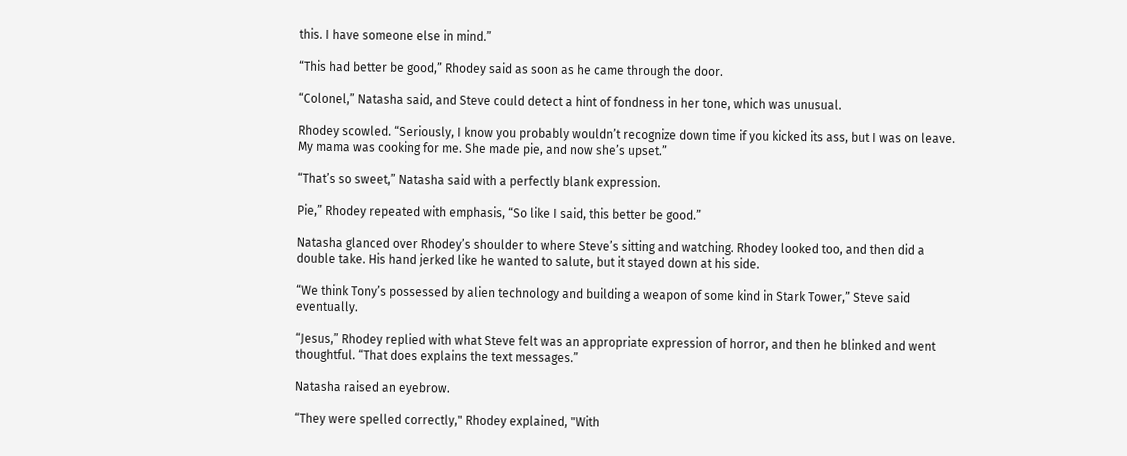this. I have someone else in mind.”

“This had better be good,” Rhodey said as soon as he came through the door.

“Colonel,” Natasha said, and Steve could detect a hint of fondness in her tone, which was unusual.

Rhodey scowled. “Seriously, I know you probably wouldn’t recognize down time if you kicked its ass, but I was on leave. My mama was cooking for me. She made pie, and now she’s upset.”

“That’s so sweet,” Natasha said with a perfectly blank expression.

Pie,” Rhodey repeated with emphasis, “So like I said, this better be good.”

Natasha glanced over Rhodey’s shoulder to where Steve’s sitting and watching. Rhodey looked too, and then did a double take. His hand jerked like he wanted to salute, but it stayed down at his side.

“We think Tony’s possessed by alien technology and building a weapon of some kind in Stark Tower,” Steve said eventually.

“Jesus,” Rhodey replied with what Steve felt was an appropriate expression of horror, and then he blinked and went thoughtful. “That does explains the text messages.”

Natasha raised an eyebrow.

“They were spelled correctly," Rhodey explained, "With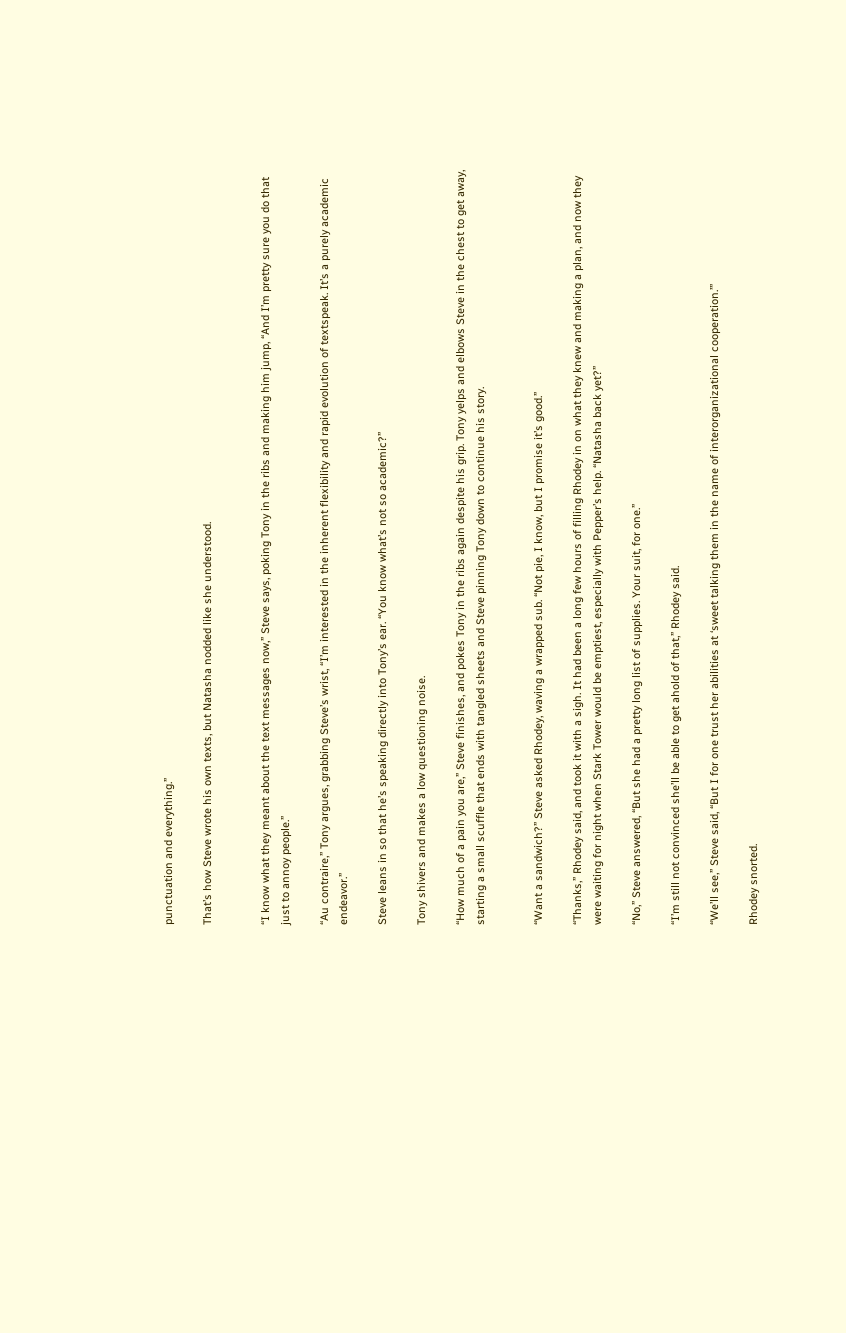punctuation and everything.”

That’s how Steve wrote his own texts, but Natasha nodded like she understood.


“I know what they meant about the text messages now,” Steve says, poking Tony in the ribs and making him jump, “And I’m pretty sure you do that just to annoy people.”

“Au contraire,” Tony argues, grabbing Steve’s wrist, “I’m interested in the inherent flexibility and rapid evolution of textspeak. It’s a purely academic endeavor.”

Steve leans in so that he’s speaking directly into Tony’s ear. “You know what’s not so academic?”

Tony shivers and makes a low questioning noise.

“How much of a pain you are,” Steve finishes, and pokes Tony in the ribs again despite his grip. Tony yelps and elbows Steve in the chest to get away, starting a small scuffle that ends with tangled sheets and Steve pinning Tony down to continue his story.


“Want a sandwich?” Steve asked Rhodey, waving a wrapped sub. “Not pie, I know, but I promise it’s good.”

“Thanks,” Rhodey said, and took it with a sigh. It had been a long few hours of filling Rhodey in on what they knew and making a plan, and now they were waiting for night when Stark Tower would be emptiest, especially with Pepper’s help. “Natasha back yet?”

“No,” Steve answered, “But she had a pretty long list of supplies. Your suit, for one.”

“I’m still not convinced she’ll be able to get ahold of that,” Rhodey said.

“We’ll see,” Steve said, “But I for one trust her abilities at ‘sweet talking them in the name of interorganizational cooperation.’”

Rhodey snorted.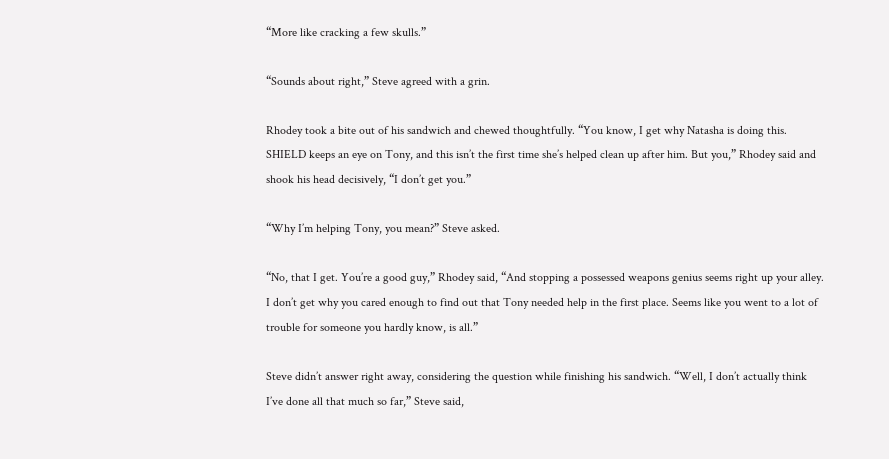“More like cracking a few skulls.”

“Sounds about right,” Steve agreed with a grin.

Rhodey took a bite out of his sandwich and chewed thoughtfully. “You know, I get why Natasha is doing this. SHIELD keeps an eye on Tony, and this isn’t the first time she’s helped clean up after him. But you,” Rhodey said and shook his head decisively, “I don’t get you.”

“Why I’m helping Tony, you mean?” Steve asked.

“No, that I get. You’re a good guy,” Rhodey said, “And stopping a possessed weapons genius seems right up your alley. I don’t get why you cared enough to find out that Tony needed help in the first place. Seems like you went to a lot of trouble for someone you hardly know, is all.”

Steve didn’t answer right away, considering the question while finishing his sandwich. “Well, I don’t actually think I’ve done all that much so far,” Steve said,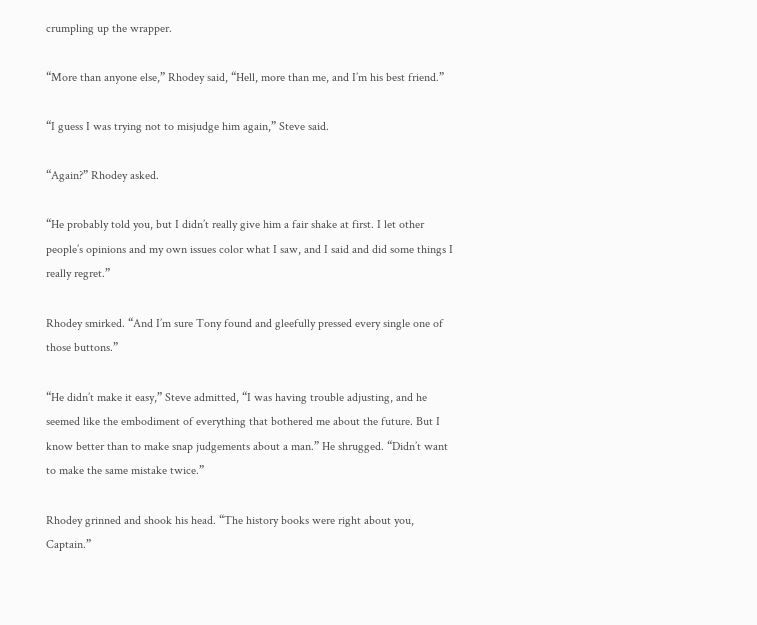crumpling up the wrapper.

“More than anyone else,” Rhodey said, “Hell, more than me, and I’m his best friend.”

“I guess I was trying not to misjudge him again,” Steve said.

“Again?” Rhodey asked.

“He probably told you, but I didn’t really give him a fair shake at first. I let other people’s opinions and my own issues color what I saw, and I said and did some things I really regret.”

Rhodey smirked. “And I’m sure Tony found and gleefully pressed every single one of those buttons.”

“He didn’t make it easy,” Steve admitted, “I was having trouble adjusting, and he seemed like the embodiment of everything that bothered me about the future. But I know better than to make snap judgements about a man.” He shrugged. “Didn’t want to make the same mistake twice.”

Rhodey grinned and shook his head. “The history books were right about you, Captain.”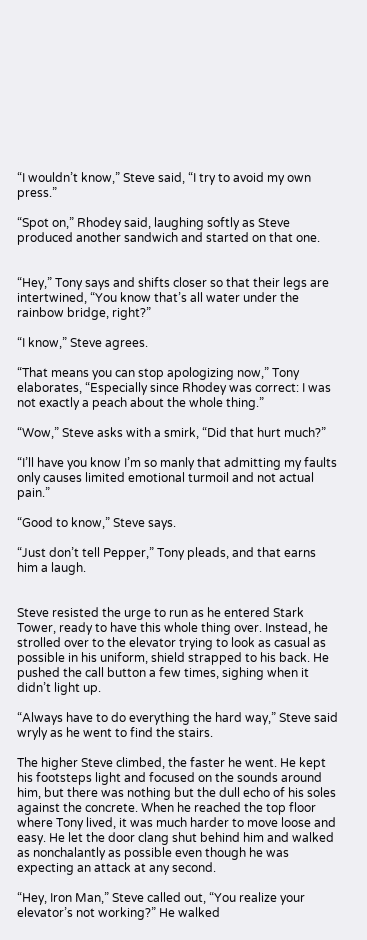“I wouldn’t know,” Steve said, “I try to avoid my own press.”

“Spot on,” Rhodey said, laughing softly as Steve produced another sandwich and started on that one.


“Hey,” Tony says and shifts closer so that their legs are intertwined, “You know that’s all water under the rainbow bridge, right?”

“I know,” Steve agrees.

“That means you can stop apologizing now,” Tony elaborates, “Especially since Rhodey was correct: I was not exactly a peach about the whole thing.”

“Wow,” Steve asks with a smirk, “Did that hurt much?”

“I’ll have you know I’m so manly that admitting my faults only causes limited emotional turmoil and not actual pain.”

“Good to know,” Steve says.

“Just don’t tell Pepper,” Tony pleads, and that earns him a laugh.


Steve resisted the urge to run as he entered Stark Tower, ready to have this whole thing over. Instead, he strolled over to the elevator trying to look as casual as possible in his uniform, shield strapped to his back. He pushed the call button a few times, sighing when it didn’t light up.

“Always have to do everything the hard way,” Steve said wryly as he went to find the stairs.

The higher Steve climbed, the faster he went. He kept his footsteps light and focused on the sounds around him, but there was nothing but the dull echo of his soles against the concrete. When he reached the top floor where Tony lived, it was much harder to move loose and easy. He let the door clang shut behind him and walked as nonchalantly as possible even though he was expecting an attack at any second.

“Hey, Iron Man,” Steve called out, “You realize your elevator’s not working?” He walked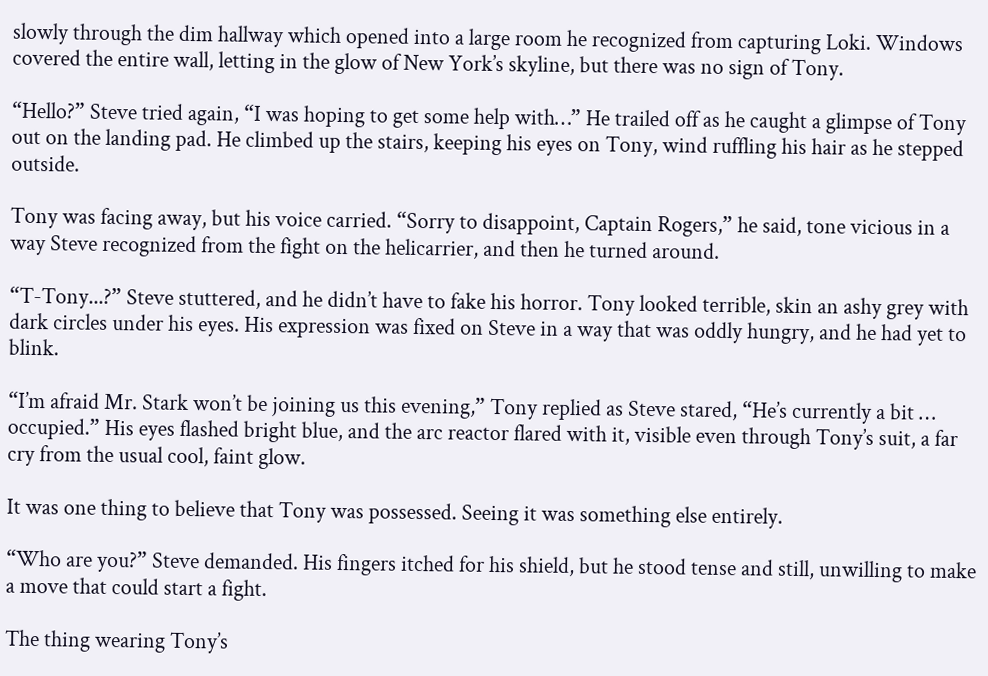slowly through the dim hallway which opened into a large room he recognized from capturing Loki. Windows covered the entire wall, letting in the glow of New York’s skyline, but there was no sign of Tony.

“Hello?” Steve tried again, “I was hoping to get some help with…” He trailed off as he caught a glimpse of Tony out on the landing pad. He climbed up the stairs, keeping his eyes on Tony, wind ruffling his hair as he stepped outside.

Tony was facing away, but his voice carried. “Sorry to disappoint, Captain Rogers,” he said, tone vicious in a way Steve recognized from the fight on the helicarrier, and then he turned around.

“T-Tony...?” Steve stuttered, and he didn’t have to fake his horror. Tony looked terrible, skin an ashy grey with dark circles under his eyes. His expression was fixed on Steve in a way that was oddly hungry, and he had yet to blink.

“I’m afraid Mr. Stark won’t be joining us this evening,” Tony replied as Steve stared, “He’s currently a bit … occupied.” His eyes flashed bright blue, and the arc reactor flared with it, visible even through Tony’s suit, a far cry from the usual cool, faint glow.

It was one thing to believe that Tony was possessed. Seeing it was something else entirely.

“Who are you?” Steve demanded. His fingers itched for his shield, but he stood tense and still, unwilling to make a move that could start a fight.

The thing wearing Tony’s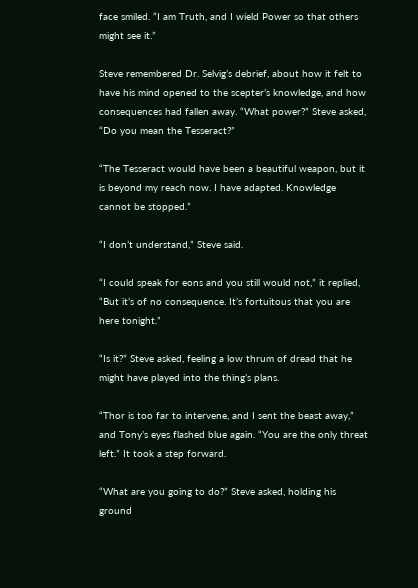face smiled. “I am Truth, and I wield Power so that others might see it.”

Steve remembered Dr. Selvig’s debrief, about how it felt to have his mind opened to the scepter’s knowledge, and how consequences had fallen away. “What power?” Steve asked, “Do you mean the Tesseract?”

“The Tesseract would have been a beautiful weapon, but it is beyond my reach now. I have adapted. Knowledge cannot be stopped.”

“I don’t understand,” Steve said.

“I could speak for eons and you still would not,” it replied, “But it’s of no consequence. It’s fortuitous that you are here tonight.”

“Is it?” Steve asked, feeling a low thrum of dread that he might have played into the thing’s plans.

“Thor is too far to intervene, and I sent the beast away,” and Tony’s eyes flashed blue again. “You are the only threat left.” It took a step forward.

“What are you going to do?” Steve asked, holding his ground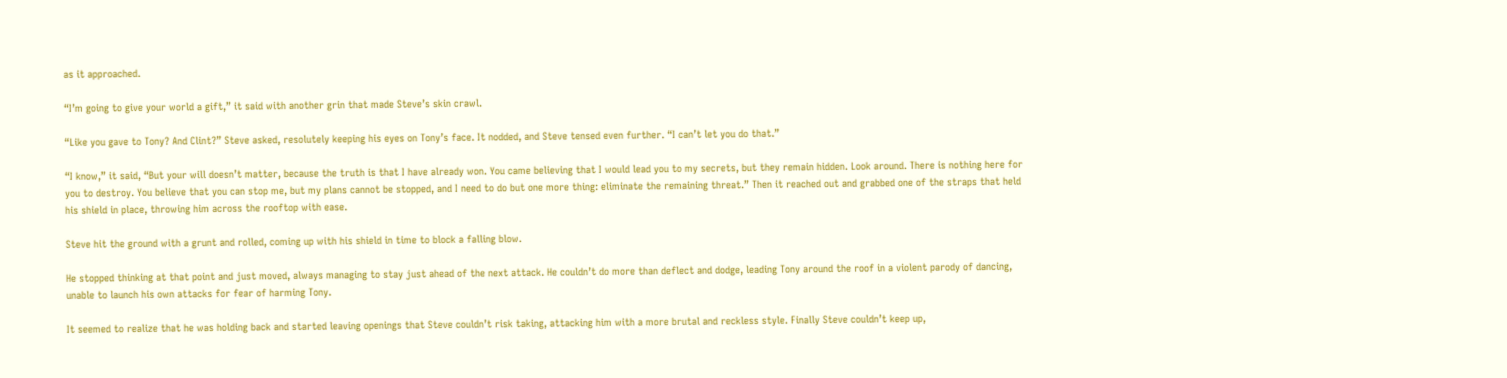as it approached.

“I’m going to give your world a gift,” it said with another grin that made Steve’s skin crawl.

“Like you gave to Tony? And Clint?” Steve asked, resolutely keeping his eyes on Tony’s face. It nodded, and Steve tensed even further. “I can’t let you do that.”

“I know,” it said, “But your will doesn’t matter, because the truth is that I have already won. You came believing that I would lead you to my secrets, but they remain hidden. Look around. There is nothing here for you to destroy. You believe that you can stop me, but my plans cannot be stopped, and I need to do but one more thing: eliminate the remaining threat.” Then it reached out and grabbed one of the straps that held his shield in place, throwing him across the rooftop with ease.

Steve hit the ground with a grunt and rolled, coming up with his shield in time to block a falling blow.

He stopped thinking at that point and just moved, always managing to stay just ahead of the next attack. He couldn’t do more than deflect and dodge, leading Tony around the roof in a violent parody of dancing, unable to launch his own attacks for fear of harming Tony.

It seemed to realize that he was holding back and started leaving openings that Steve couldn’t risk taking, attacking him with a more brutal and reckless style. Finally Steve couldn’t keep up,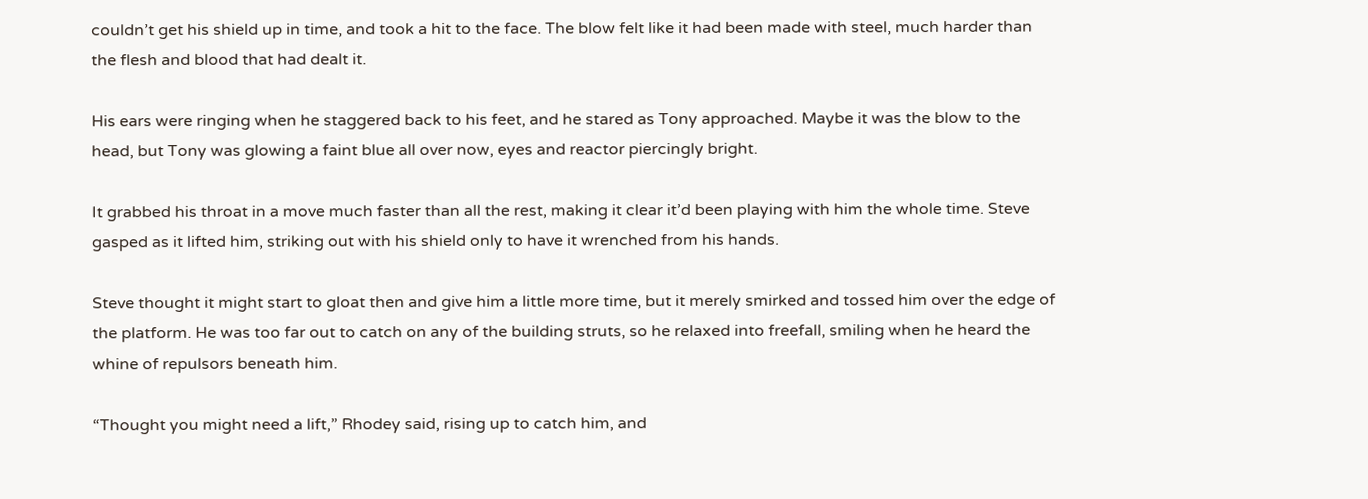couldn’t get his shield up in time, and took a hit to the face. The blow felt like it had been made with steel, much harder than the flesh and blood that had dealt it.

His ears were ringing when he staggered back to his feet, and he stared as Tony approached. Maybe it was the blow to the head, but Tony was glowing a faint blue all over now, eyes and reactor piercingly bright.

It grabbed his throat in a move much faster than all the rest, making it clear it’d been playing with him the whole time. Steve gasped as it lifted him, striking out with his shield only to have it wrenched from his hands.

Steve thought it might start to gloat then and give him a little more time, but it merely smirked and tossed him over the edge of the platform. He was too far out to catch on any of the building struts, so he relaxed into freefall, smiling when he heard the whine of repulsors beneath him.

“Thought you might need a lift,” Rhodey said, rising up to catch him, and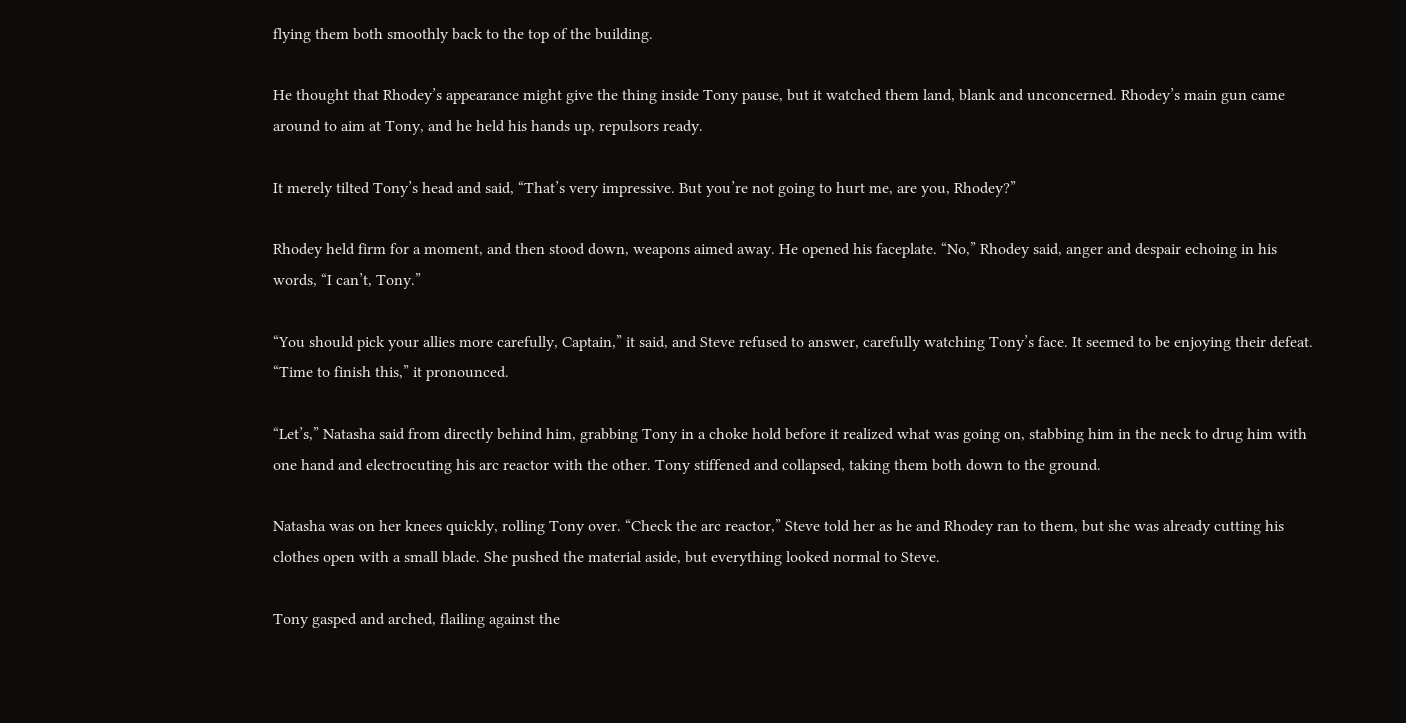flying them both smoothly back to the top of the building.

He thought that Rhodey’s appearance might give the thing inside Tony pause, but it watched them land, blank and unconcerned. Rhodey’s main gun came around to aim at Tony, and he held his hands up, repulsors ready.

It merely tilted Tony’s head and said, “That’s very impressive. But you’re not going to hurt me, are you, Rhodey?”

Rhodey held firm for a moment, and then stood down, weapons aimed away. He opened his faceplate. “No,” Rhodey said, anger and despair echoing in his words, “I can’t, Tony.”

“You should pick your allies more carefully, Captain,” it said, and Steve refused to answer, carefully watching Tony’s face. It seemed to be enjoying their defeat. “Time to finish this,” it pronounced.

“Let’s,” Natasha said from directly behind him, grabbing Tony in a choke hold before it realized what was going on, stabbing him in the neck to drug him with one hand and electrocuting his arc reactor with the other. Tony stiffened and collapsed, taking them both down to the ground.

Natasha was on her knees quickly, rolling Tony over. “Check the arc reactor,” Steve told her as he and Rhodey ran to them, but she was already cutting his clothes open with a small blade. She pushed the material aside, but everything looked normal to Steve.

Tony gasped and arched, flailing against the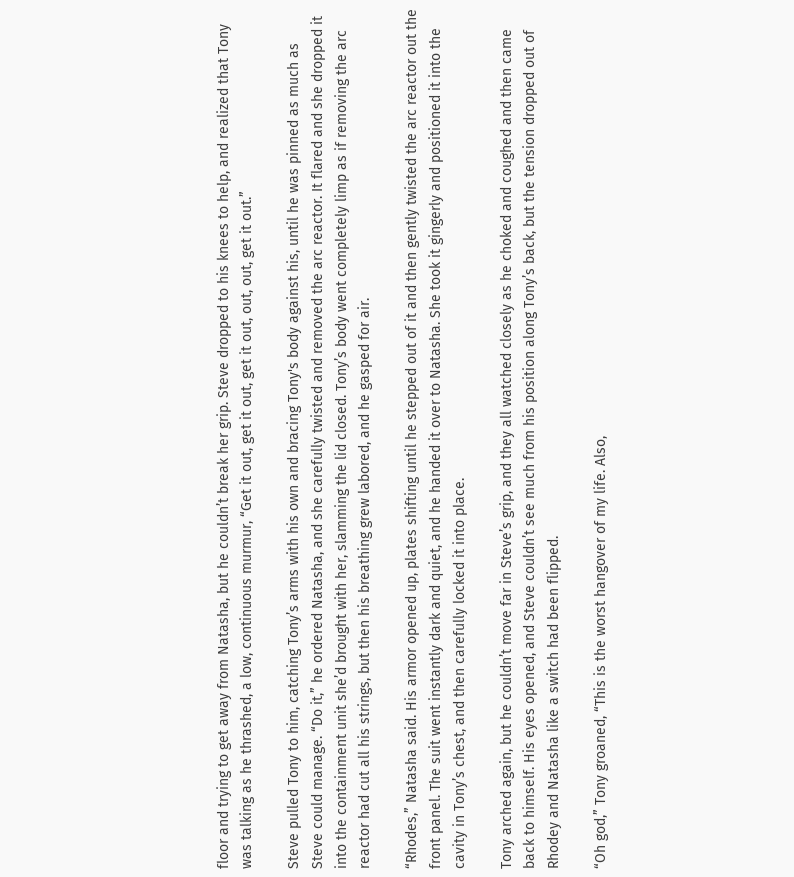floor and trying to get away from Natasha, but he couldn’t break her grip. Steve dropped to his knees to help, and realized that Tony was talking as he thrashed, a low, continuous murmur, “Get it out, get it out, get it out, out, out, get it out.”

Steve pulled Tony to him, catching Tony’s arms with his own and bracing Tony's body against his, until he was pinned as much as Steve could manage. “Do it,” he ordered Natasha, and she carefully twisted and removed the arc reactor. It flared and she dropped it into the containment unit she’d brought with her, slamming the lid closed. Tony’s body went completely limp as if removing the arc reactor had cut all his strings, but then his breathing grew labored, and he gasped for air.

“Rhodes,” Natasha said. His armor opened up, plates shifting until he stepped out of it and then gently twisted the arc reactor out the front panel. The suit went instantly dark and quiet, and he handed it over to Natasha. She took it gingerly and positioned it into the cavity in Tony’s chest, and then carefully locked it into place.

Tony arched again, but he couldn’t move far in Steve’s grip, and they all watched closely as he choked and coughed and then came back to himself. His eyes opened, and Steve couldn’t see much from his position along Tony’s back, but the tension dropped out of Rhodey and Natasha like a switch had been flipped.

“Oh god,” Tony groaned, “This is the worst hangover of my life. Also,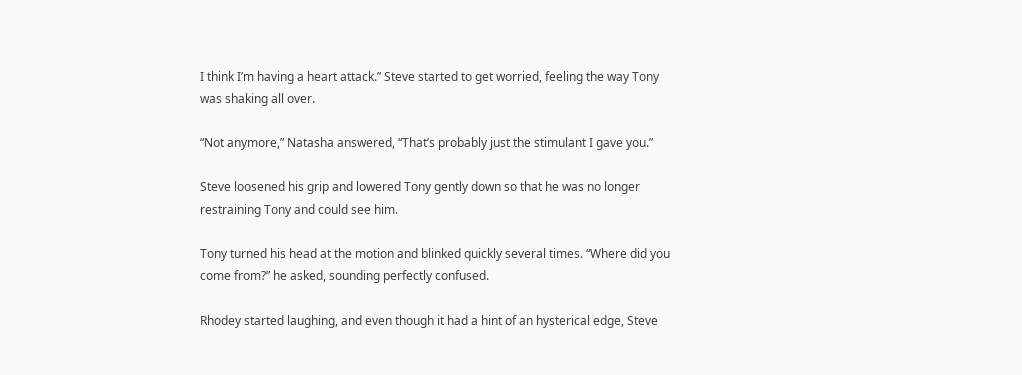I think I’m having a heart attack.” Steve started to get worried, feeling the way Tony was shaking all over.

“Not anymore,” Natasha answered, “That’s probably just the stimulant I gave you.”

Steve loosened his grip and lowered Tony gently down so that he was no longer restraining Tony and could see him.

Tony turned his head at the motion and blinked quickly several times. “Where did you come from?” he asked, sounding perfectly confused.

Rhodey started laughing, and even though it had a hint of an hysterical edge, Steve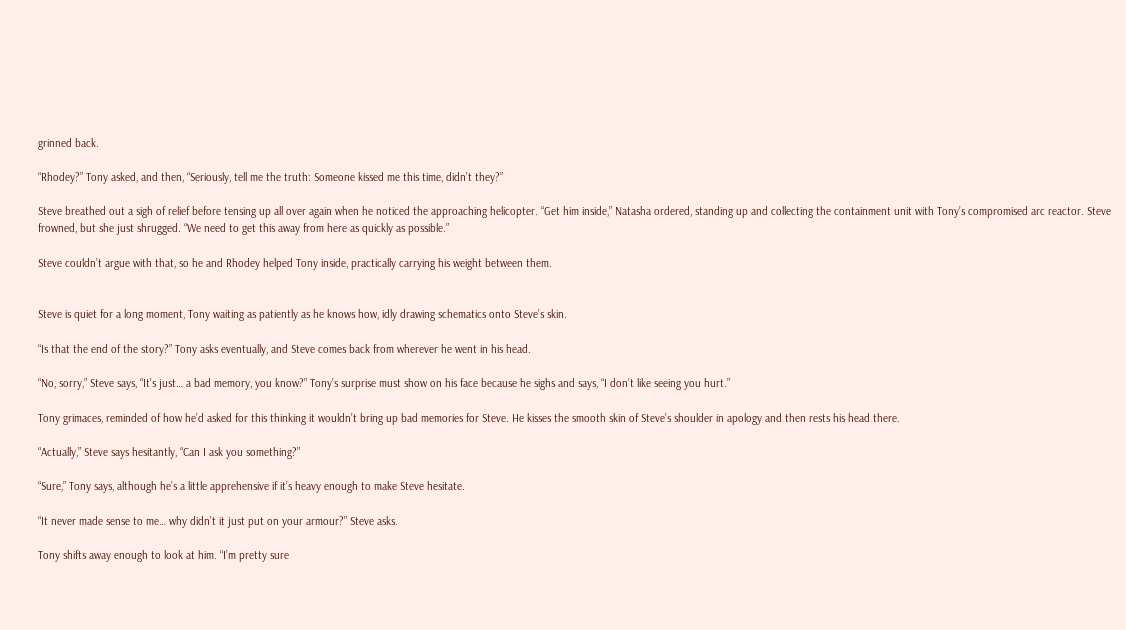grinned back.

“Rhodey?” Tony asked, and then, “Seriously, tell me the truth: Someone kissed me this time, didn’t they?”

Steve breathed out a sigh of relief before tensing up all over again when he noticed the approaching helicopter. “Get him inside,” Natasha ordered, standing up and collecting the containment unit with Tony’s compromised arc reactor. Steve frowned, but she just shrugged. “We need to get this away from here as quickly as possible.”

Steve couldn’t argue with that, so he and Rhodey helped Tony inside, practically carrying his weight between them.


Steve is quiet for a long moment, Tony waiting as patiently as he knows how, idly drawing schematics onto Steve’s skin.

“Is that the end of the story?” Tony asks eventually, and Steve comes back from wherever he went in his head.

“No, sorry,” Steve says, “It’s just… a bad memory, you know?” Tony’s surprise must show on his face because he sighs and says, “I don’t like seeing you hurt.”

Tony grimaces, reminded of how he’d asked for this thinking it wouldn’t bring up bad memories for Steve. He kisses the smooth skin of Steve’s shoulder in apology and then rests his head there.

“Actually,” Steve says hesitantly, “Can I ask you something?”

“Sure,” Tony says, although he’s a little apprehensive if it’s heavy enough to make Steve hesitate.

“It never made sense to me… why didn’t it just put on your armour?” Steve asks.

Tony shifts away enough to look at him. “I’m pretty sure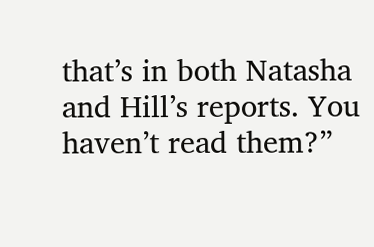that’s in both Natasha and Hill’s reports. You haven’t read them?”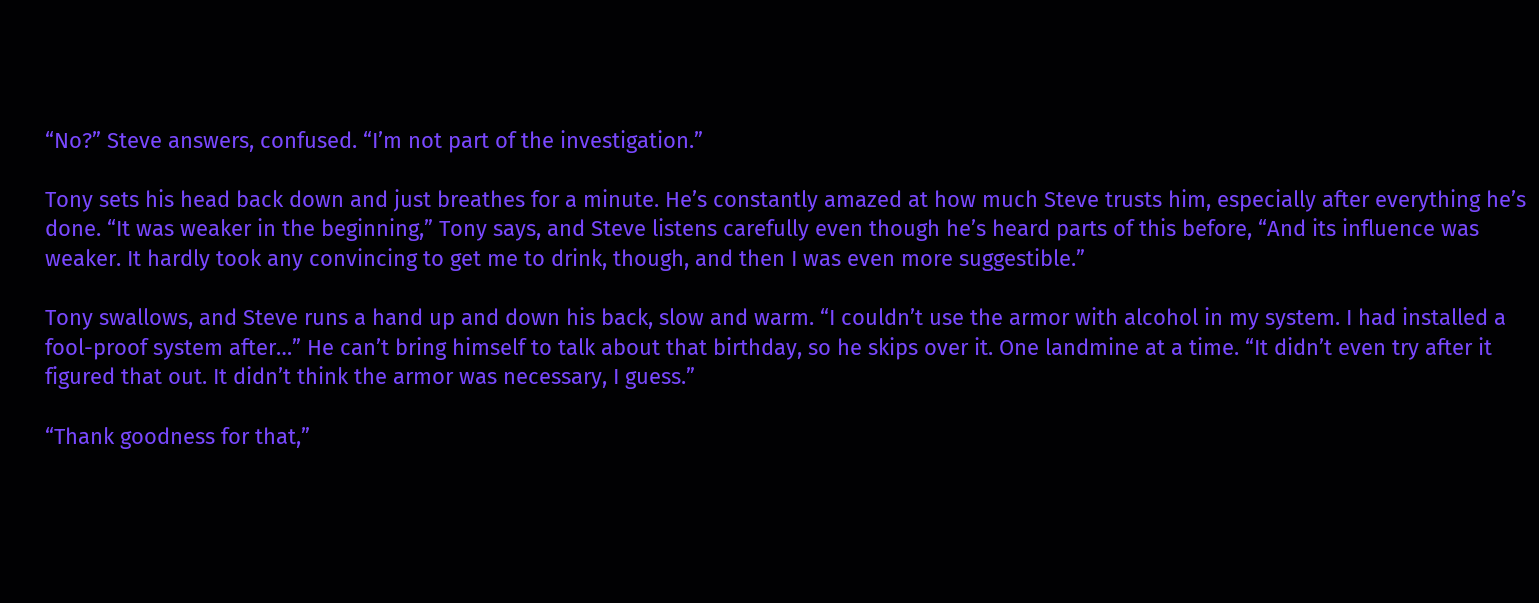“No?” Steve answers, confused. “I’m not part of the investigation.”

Tony sets his head back down and just breathes for a minute. He’s constantly amazed at how much Steve trusts him, especially after everything he’s done. “It was weaker in the beginning,” Tony says, and Steve listens carefully even though he’s heard parts of this before, “And its influence was weaker. It hardly took any convincing to get me to drink, though, and then I was even more suggestible.”

Tony swallows, and Steve runs a hand up and down his back, slow and warm. “I couldn’t use the armor with alcohol in my system. I had installed a fool-proof system after…” He can’t bring himself to talk about that birthday, so he skips over it. One landmine at a time. “It didn’t even try after it figured that out. It didn’t think the armor was necessary, I guess.”

“Thank goodness for that,”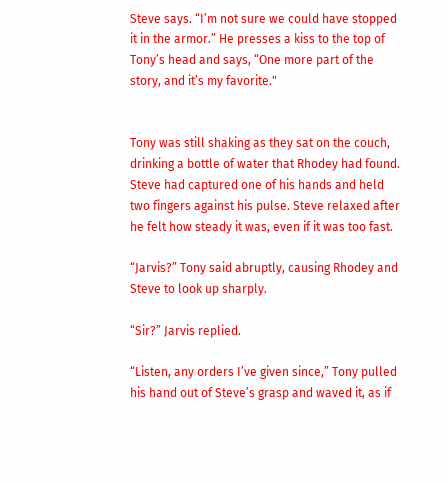Steve says. “I’m not sure we could have stopped it in the armor.” He presses a kiss to the top of Tony’s head and says, “One more part of the story, and it’s my favorite."


Tony was still shaking as they sat on the couch, drinking a bottle of water that Rhodey had found. Steve had captured one of his hands and held two fingers against his pulse. Steve relaxed after he felt how steady it was, even if it was too fast.

“Jarvis?” Tony said abruptly, causing Rhodey and Steve to look up sharply.

“Sir?” Jarvis replied.

“Listen, any orders I’ve given since,” Tony pulled his hand out of Steve’s grasp and waved it, as if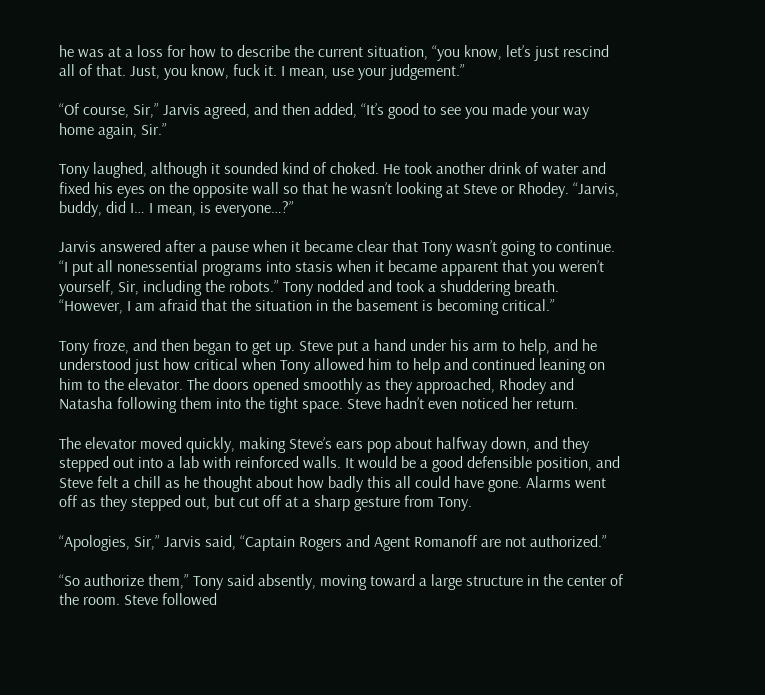he was at a loss for how to describe the current situation, “you know, let’s just rescind all of that. Just, you know, fuck it. I mean, use your judgement.”

“Of course, Sir,” Jarvis agreed, and then added, “It’s good to see you made your way home again, Sir.”

Tony laughed, although it sounded kind of choked. He took another drink of water and fixed his eyes on the opposite wall so that he wasn’t looking at Steve or Rhodey. “Jarvis, buddy, did I… I mean, is everyone…?”

Jarvis answered after a pause when it became clear that Tony wasn’t going to continue. “I put all nonessential programs into stasis when it became apparent that you weren’t yourself, Sir, including the robots.” Tony nodded and took a shuddering breath. “However, I am afraid that the situation in the basement is becoming critical.”

Tony froze, and then began to get up. Steve put a hand under his arm to help, and he understood just how critical when Tony allowed him to help and continued leaning on him to the elevator. The doors opened smoothly as they approached, Rhodey and Natasha following them into the tight space. Steve hadn’t even noticed her return.

The elevator moved quickly, making Steve’s ears pop about halfway down, and they stepped out into a lab with reinforced walls. It would be a good defensible position, and Steve felt a chill as he thought about how badly this all could have gone. Alarms went off as they stepped out, but cut off at a sharp gesture from Tony.

“Apologies, Sir,” Jarvis said, “Captain Rogers and Agent Romanoff are not authorized.”

“So authorize them,” Tony said absently, moving toward a large structure in the center of the room. Steve followed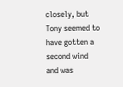closely, but Tony seemed to have gotten a second wind and was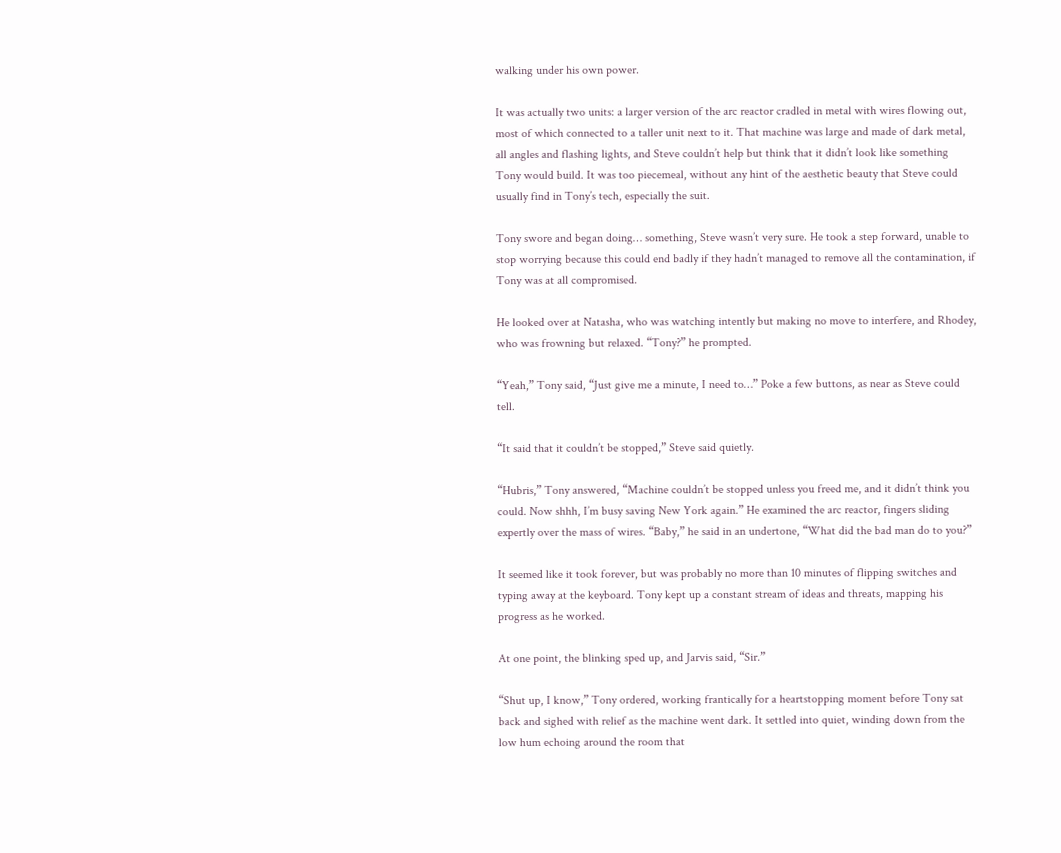walking under his own power.

It was actually two units: a larger version of the arc reactor cradled in metal with wires flowing out, most of which connected to a taller unit next to it. That machine was large and made of dark metal, all angles and flashing lights, and Steve couldn’t help but think that it didn’t look like something Tony would build. It was too piecemeal, without any hint of the aesthetic beauty that Steve could usually find in Tony’s tech, especially the suit.

Tony swore and began doing… something, Steve wasn’t very sure. He took a step forward, unable to stop worrying because this could end badly if they hadn’t managed to remove all the contamination, if Tony was at all compromised.

He looked over at Natasha, who was watching intently but making no move to interfere, and Rhodey, who was frowning but relaxed. “Tony?” he prompted.

“Yeah,” Tony said, “Just give me a minute, I need to…” Poke a few buttons, as near as Steve could tell.

“It said that it couldn’t be stopped,” Steve said quietly.

“Hubris,” Tony answered, “Machine couldn’t be stopped unless you freed me, and it didn’t think you could. Now shhh, I’m busy saving New York again.” He examined the arc reactor, fingers sliding expertly over the mass of wires. “Baby,” he said in an undertone, “What did the bad man do to you?”

It seemed like it took forever, but was probably no more than 10 minutes of flipping switches and typing away at the keyboard. Tony kept up a constant stream of ideas and threats, mapping his progress as he worked.

At one point, the blinking sped up, and Jarvis said, “Sir.”

“Shut up, I know,” Tony ordered, working frantically for a heartstopping moment before Tony sat back and sighed with relief as the machine went dark. It settled into quiet, winding down from the low hum echoing around the room that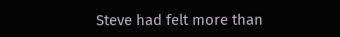Steve had felt more than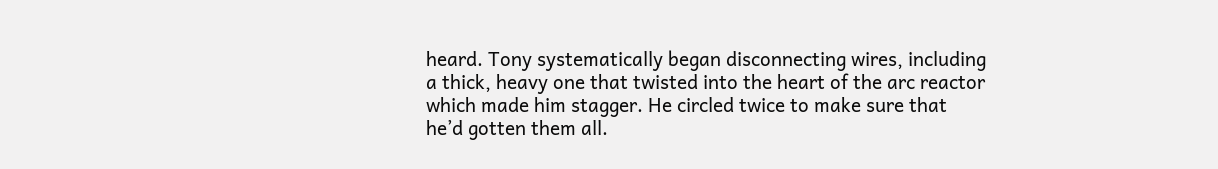heard. Tony systematically began disconnecting wires, including a thick, heavy one that twisted into the heart of the arc reactor which made him stagger. He circled twice to make sure that he’d gotten them all.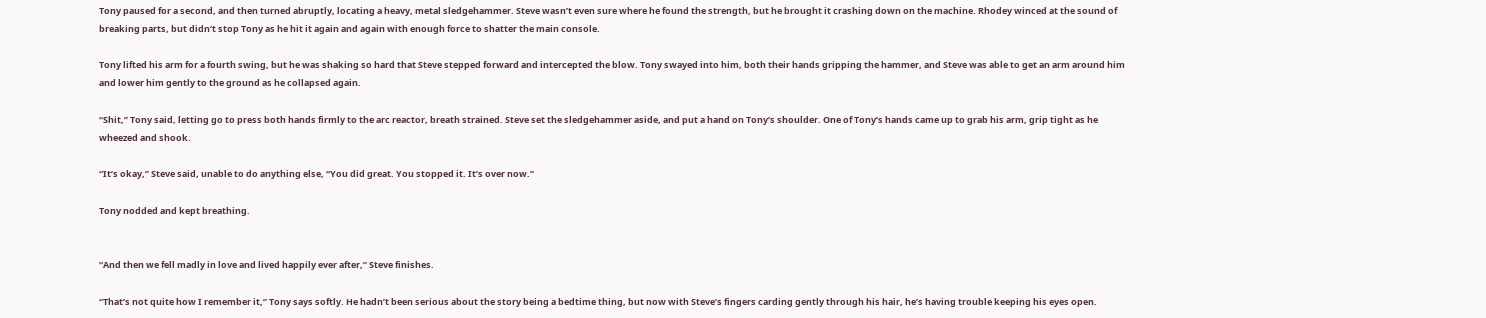Tony paused for a second, and then turned abruptly, locating a heavy, metal sledgehammer. Steve wasn’t even sure where he found the strength, but he brought it crashing down on the machine. Rhodey winced at the sound of breaking parts, but didn’t stop Tony as he hit it again and again with enough force to shatter the main console.

Tony lifted his arm for a fourth swing, but he was shaking so hard that Steve stepped forward and intercepted the blow. Tony swayed into him, both their hands gripping the hammer, and Steve was able to get an arm around him and lower him gently to the ground as he collapsed again.

“Shit,” Tony said, letting go to press both hands firmly to the arc reactor, breath strained. Steve set the sledgehammer aside, and put a hand on Tony’s shoulder. One of Tony’s hands came up to grab his arm, grip tight as he wheezed and shook.

“It’s okay,” Steve said, unable to do anything else, “You did great. You stopped it. It’s over now.”

Tony nodded and kept breathing.


“And then we fell madly in love and lived happily ever after,” Steve finishes.

“That’s not quite how I remember it,” Tony says softly. He hadn’t been serious about the story being a bedtime thing, but now with Steve’s fingers carding gently through his hair, he’s having trouble keeping his eyes open.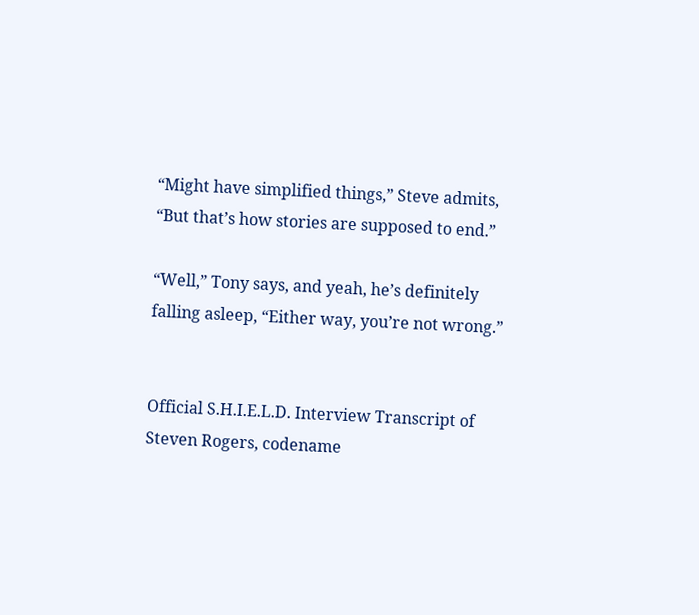“Might have simplified things,” Steve admits, “But that’s how stories are supposed to end.”

“Well,” Tony says, and yeah, he’s definitely falling asleep, “Either way, you’re not wrong.”


Official S.H.I.E.L.D. Interview Transcript of Steven Rogers, codename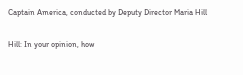Captain America, conducted by Deputy Director Maria Hill

Hill: In your opinion, how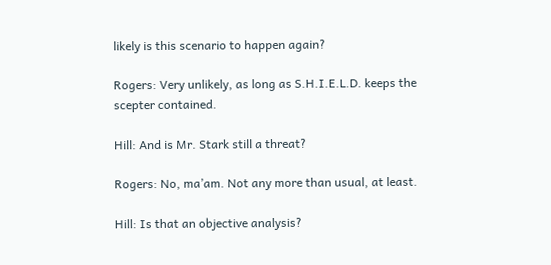likely is this scenario to happen again?

Rogers: Very unlikely, as long as S.H.I.E.L.D. keeps the scepter contained.

Hill: And is Mr. Stark still a threat?

Rogers: No, ma’am. Not any more than usual, at least.

Hill: Is that an objective analysis?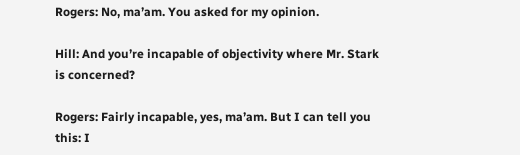Rogers: No, ma’am. You asked for my opinion.

Hill: And you’re incapable of objectivity where Mr. Stark is concerned?

Rogers: Fairly incapable, yes, ma’am. But I can tell you this: I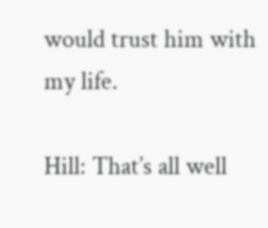would trust him with my life.

Hill: That’s all well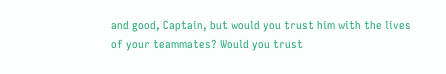and good, Captain, but would you trust him with the lives of your teammates? Would you trust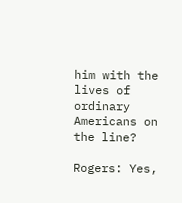him with the lives of ordinary Americans on the line?

Rogers: Yes,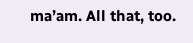ma’am. All that, too.